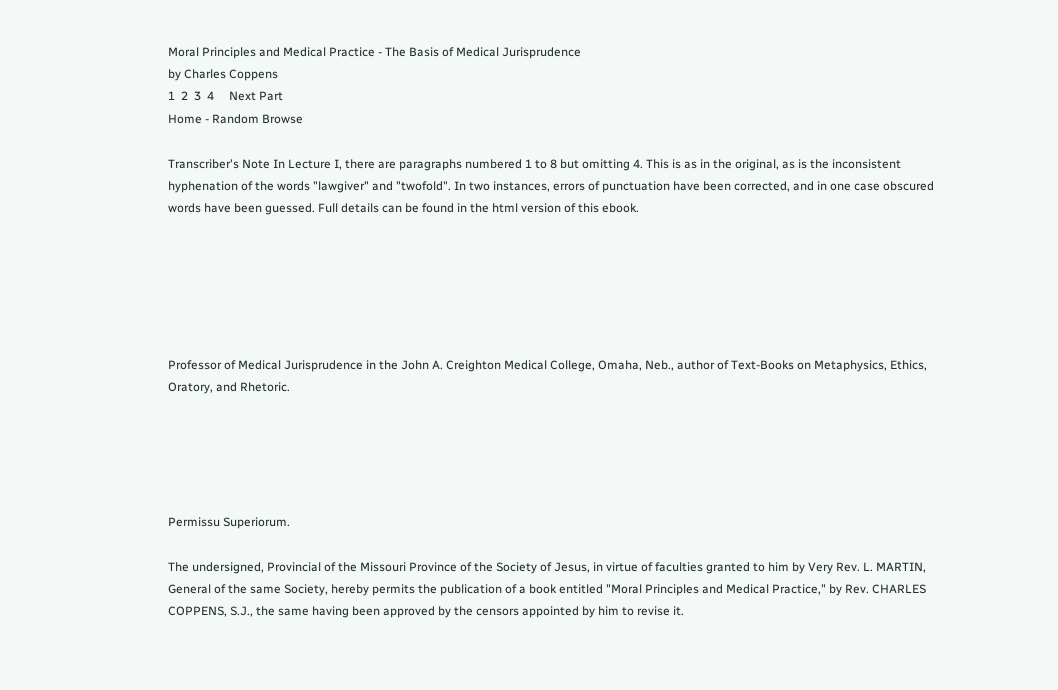Moral Principles and Medical Practice - The Basis of Medical Jurisprudence
by Charles Coppens
1  2  3  4     Next Part
Home - Random Browse

Transcriber's Note In Lecture I, there are paragraphs numbered 1 to 8 but omitting 4. This is as in the original, as is the inconsistent hyphenation of the words "lawgiver" and "twofold". In two instances, errors of punctuation have been corrected, and in one case obscured words have been guessed. Full details can be found in the html version of this ebook.






Professor of Medical Jurisprudence in the John A. Creighton Medical College, Omaha, Neb., author of Text-Books on Metaphysics, Ethics, Oratory, and Rhetoric.





Permissu Superiorum.

The undersigned, Provincial of the Missouri Province of the Society of Jesus, in virtue of faculties granted to him by Very Rev. L. MARTIN, General of the same Society, hereby permits the publication of a book entitled "Moral Principles and Medical Practice," by Rev. CHARLES COPPENS, S.J., the same having been approved by the censors appointed by him to revise it.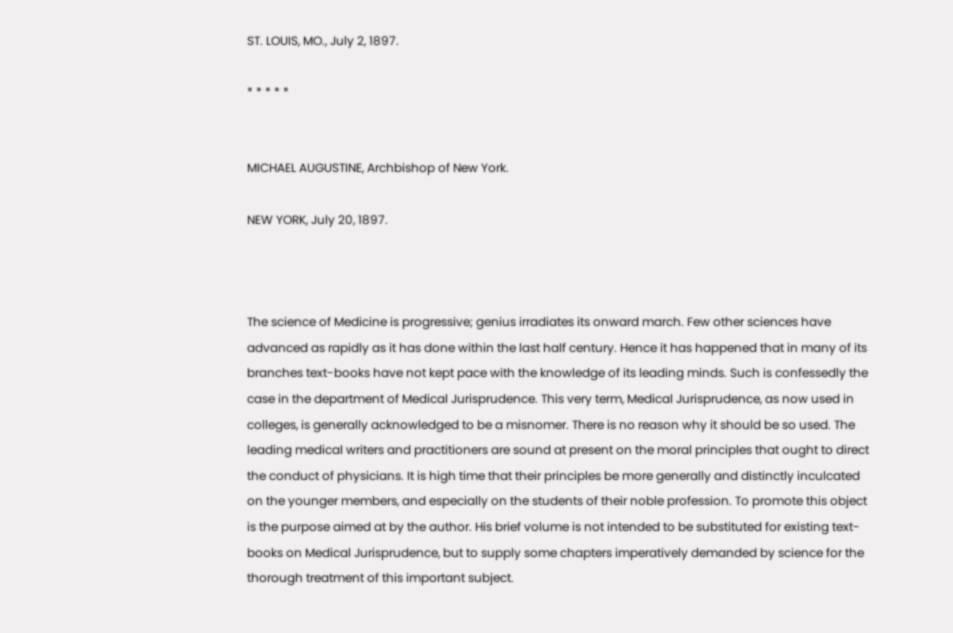ST. LOUIS, MO., July 2, 1897.

* * * * *


MICHAEL AUGUSTINE, Archbishop of New York.

NEW YORK, July 20, 1897.



The science of Medicine is progressive; genius irradiates its onward march. Few other sciences have advanced as rapidly as it has done within the last half century. Hence it has happened that in many of its branches text-books have not kept pace with the knowledge of its leading minds. Such is confessedly the case in the department of Medical Jurisprudence. This very term, Medical Jurisprudence, as now used in colleges, is generally acknowledged to be a misnomer. There is no reason why it should be so used. The leading medical writers and practitioners are sound at present on the moral principles that ought to direct the conduct of physicians. It is high time that their principles be more generally and distinctly inculcated on the younger members, and especially on the students of their noble profession. To promote this object is the purpose aimed at by the author. His brief volume is not intended to be substituted for existing text-books on Medical Jurisprudence, but to supply some chapters imperatively demanded by science for the thorough treatment of this important subject.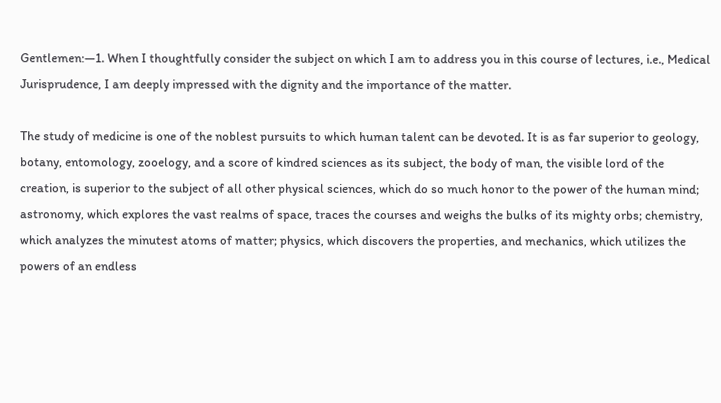Gentlemen:—1. When I thoughtfully consider the subject on which I am to address you in this course of lectures, i.e., Medical Jurisprudence, I am deeply impressed with the dignity and the importance of the matter.

The study of medicine is one of the noblest pursuits to which human talent can be devoted. It is as far superior to geology, botany, entomology, zooelogy, and a score of kindred sciences as its subject, the body of man, the visible lord of the creation, is superior to the subject of all other physical sciences, which do so much honor to the power of the human mind; astronomy, which explores the vast realms of space, traces the courses and weighs the bulks of its mighty orbs; chemistry, which analyzes the minutest atoms of matter; physics, which discovers the properties, and mechanics, which utilizes the powers of an endless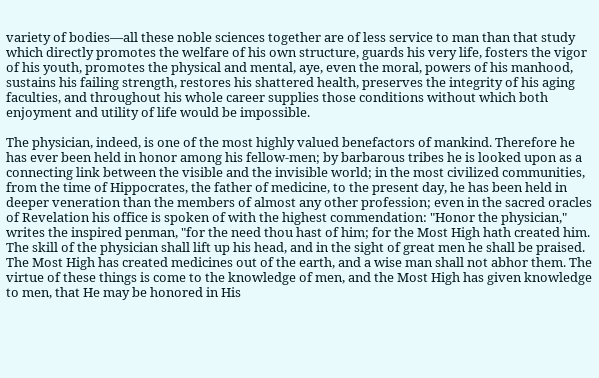variety of bodies—all these noble sciences together are of less service to man than that study which directly promotes the welfare of his own structure, guards his very life, fosters the vigor of his youth, promotes the physical and mental, aye, even the moral, powers of his manhood, sustains his failing strength, restores his shattered health, preserves the integrity of his aging faculties, and throughout his whole career supplies those conditions without which both enjoyment and utility of life would be impossible.

The physician, indeed, is one of the most highly valued benefactors of mankind. Therefore he has ever been held in honor among his fellow-men; by barbarous tribes he is looked upon as a connecting link between the visible and the invisible world; in the most civilized communities, from the time of Hippocrates, the father of medicine, to the present day, he has been held in deeper veneration than the members of almost any other profession; even in the sacred oracles of Revelation his office is spoken of with the highest commendation: "Honor the physician," writes the inspired penman, "for the need thou hast of him; for the Most High hath created him. The skill of the physician shall lift up his head, and in the sight of great men he shall be praised. The Most High has created medicines out of the earth, and a wise man shall not abhor them. The virtue of these things is come to the knowledge of men, and the Most High has given knowledge to men, that He may be honored in His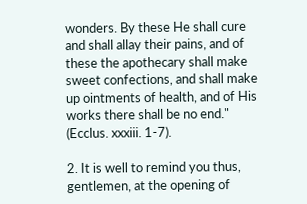wonders. By these He shall cure and shall allay their pains, and of these the apothecary shall make sweet confections, and shall make up ointments of health, and of His works there shall be no end." (Ecclus. xxxiii. 1-7).

2. It is well to remind you thus, gentlemen, at the opening of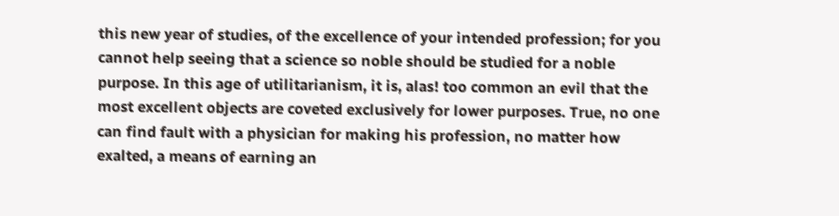this new year of studies, of the excellence of your intended profession; for you cannot help seeing that a science so noble should be studied for a noble purpose. In this age of utilitarianism, it is, alas! too common an evil that the most excellent objects are coveted exclusively for lower purposes. True, no one can find fault with a physician for making his profession, no matter how exalted, a means of earning an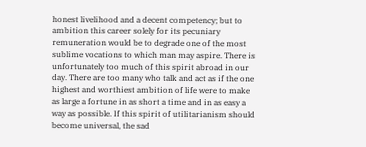honest livelihood and a decent competency; but to ambition this career solely for its pecuniary remuneration would be to degrade one of the most sublime vocations to which man may aspire. There is unfortunately too much of this spirit abroad in our day. There are too many who talk and act as if the one highest and worthiest ambition of life were to make as large a fortune in as short a time and in as easy a way as possible. If this spirit of utilitarianism should become universal, the sad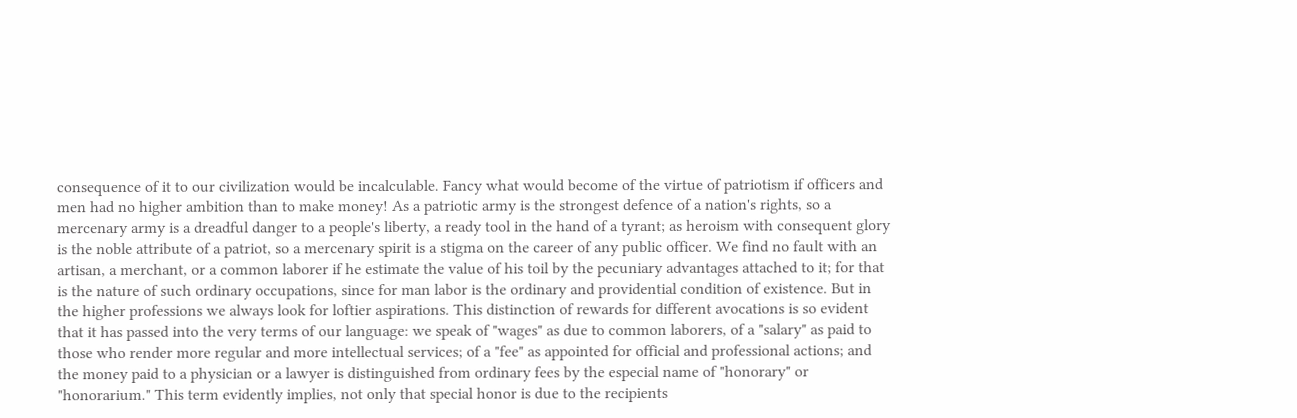consequence of it to our civilization would be incalculable. Fancy what would become of the virtue of patriotism if officers and men had no higher ambition than to make money! As a patriotic army is the strongest defence of a nation's rights, so a mercenary army is a dreadful danger to a people's liberty, a ready tool in the hand of a tyrant; as heroism with consequent glory is the noble attribute of a patriot, so a mercenary spirit is a stigma on the career of any public officer. We find no fault with an artisan, a merchant, or a common laborer if he estimate the value of his toil by the pecuniary advantages attached to it; for that is the nature of such ordinary occupations, since for man labor is the ordinary and providential condition of existence. But in the higher professions we always look for loftier aspirations. This distinction of rewards for different avocations is so evident that it has passed into the very terms of our language: we speak of "wages" as due to common laborers, of a "salary" as paid to those who render more regular and more intellectual services; of a "fee" as appointed for official and professional actions; and the money paid to a physician or a lawyer is distinguished from ordinary fees by the especial name of "honorary" or "honorarium." This term evidently implies, not only that special honor is due to the recipients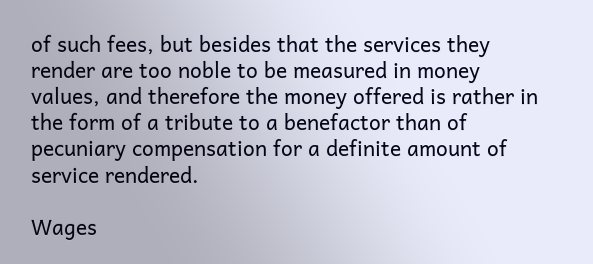of such fees, but besides that the services they render are too noble to be measured in money values, and therefore the money offered is rather in the form of a tribute to a benefactor than of pecuniary compensation for a definite amount of service rendered.

Wages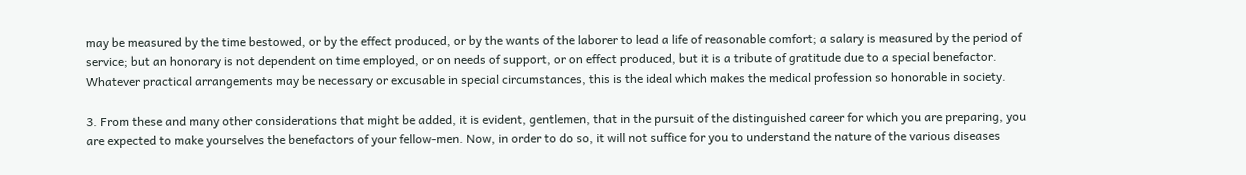may be measured by the time bestowed, or by the effect produced, or by the wants of the laborer to lead a life of reasonable comfort; a salary is measured by the period of service; but an honorary is not dependent on time employed, or on needs of support, or on effect produced, but it is a tribute of gratitude due to a special benefactor. Whatever practical arrangements may be necessary or excusable in special circumstances, this is the ideal which makes the medical profession so honorable in society.

3. From these and many other considerations that might be added, it is evident, gentlemen, that in the pursuit of the distinguished career for which you are preparing, you are expected to make yourselves the benefactors of your fellow-men. Now, in order to do so, it will not suffice for you to understand the nature of the various diseases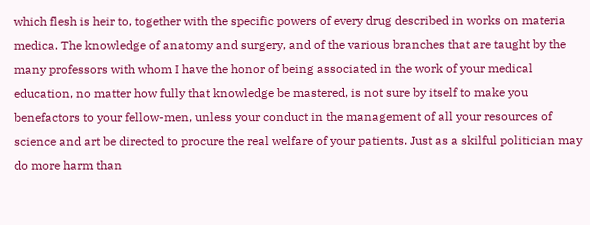which flesh is heir to, together with the specific powers of every drug described in works on materia medica. The knowledge of anatomy and surgery, and of the various branches that are taught by the many professors with whom I have the honor of being associated in the work of your medical education, no matter how fully that knowledge be mastered, is not sure by itself to make you benefactors to your fellow-men, unless your conduct in the management of all your resources of science and art be directed to procure the real welfare of your patients. Just as a skilful politician may do more harm than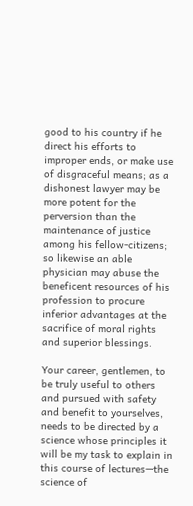good to his country if he direct his efforts to improper ends, or make use of disgraceful means; as a dishonest lawyer may be more potent for the perversion than the maintenance of justice among his fellow-citizens; so likewise an able physician may abuse the beneficent resources of his profession to procure inferior advantages at the sacrifice of moral rights and superior blessings.

Your career, gentlemen, to be truly useful to others and pursued with safety and benefit to yourselves, needs to be directed by a science whose principles it will be my task to explain in this course of lectures—the science of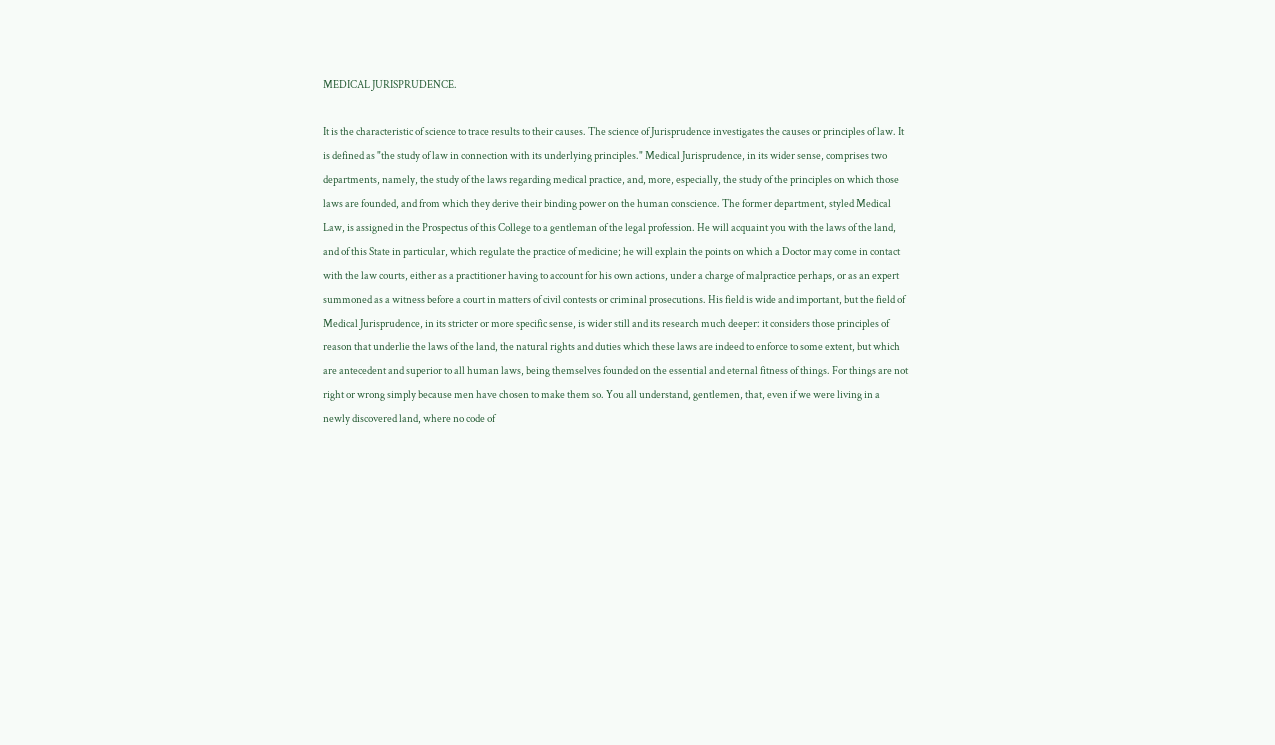MEDICAL JURISPRUDENCE.

It is the characteristic of science to trace results to their causes. The science of Jurisprudence investigates the causes or principles of law. It is defined as "the study of law in connection with its underlying principles." Medical Jurisprudence, in its wider sense, comprises two departments, namely, the study of the laws regarding medical practice, and, more, especially, the study of the principles on which those laws are founded, and from which they derive their binding power on the human conscience. The former department, styled Medical Law, is assigned in the Prospectus of this College to a gentleman of the legal profession. He will acquaint you with the laws of the land, and of this State in particular, which regulate the practice of medicine; he will explain the points on which a Doctor may come in contact with the law courts, either as a practitioner having to account for his own actions, under a charge of malpractice perhaps, or as an expert summoned as a witness before a court in matters of civil contests or criminal prosecutions. His field is wide and important, but the field of Medical Jurisprudence, in its stricter or more specific sense, is wider still and its research much deeper: it considers those principles of reason that underlie the laws of the land, the natural rights and duties which these laws are indeed to enforce to some extent, but which are antecedent and superior to all human laws, being themselves founded on the essential and eternal fitness of things. For things are not right or wrong simply because men have chosen to make them so. You all understand, gentlemen, that, even if we were living in a newly discovered land, where no code of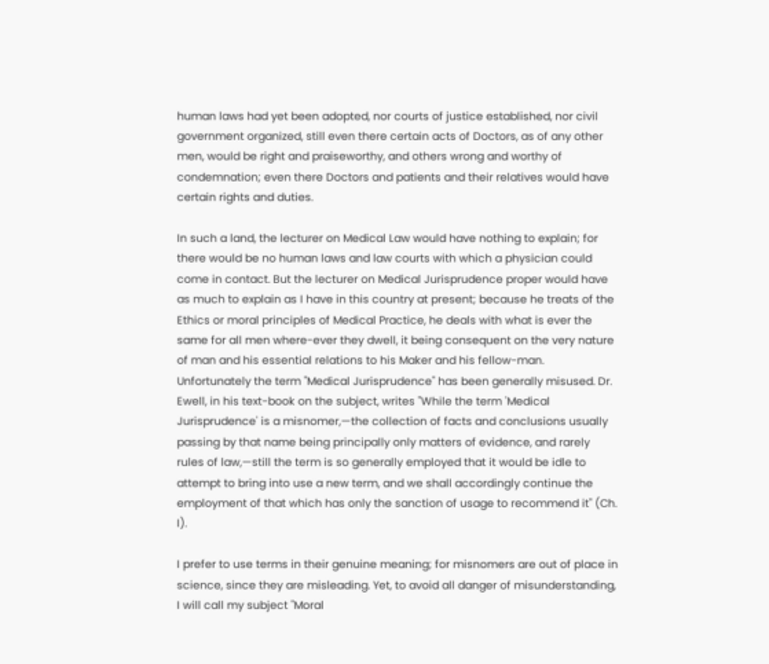human laws had yet been adopted, nor courts of justice established, nor civil government organized, still even there certain acts of Doctors, as of any other men, would be right and praiseworthy, and others wrong and worthy of condemnation; even there Doctors and patients and their relatives would have certain rights and duties.

In such a land, the lecturer on Medical Law would have nothing to explain; for there would be no human laws and law courts with which a physician could come in contact. But the lecturer on Medical Jurisprudence proper would have as much to explain as I have in this country at present; because he treats of the Ethics or moral principles of Medical Practice, he deals with what is ever the same for all men where-ever they dwell, it being consequent on the very nature of man and his essential relations to his Maker and his fellow-man. Unfortunately the term "Medical Jurisprudence" has been generally misused. Dr. Ewell, in his text-book on the subject, writes "While the term 'Medical Jurisprudence' is a misnomer,—the collection of facts and conclusions usually passing by that name being principally only matters of evidence, and rarely rules of law,—still the term is so generally employed that it would be idle to attempt to bring into use a new term, and we shall accordingly continue the employment of that which has only the sanction of usage to recommend it" (Ch. I).

I prefer to use terms in their genuine meaning; for misnomers are out of place in science, since they are misleading. Yet, to avoid all danger of misunderstanding, I will call my subject "Moral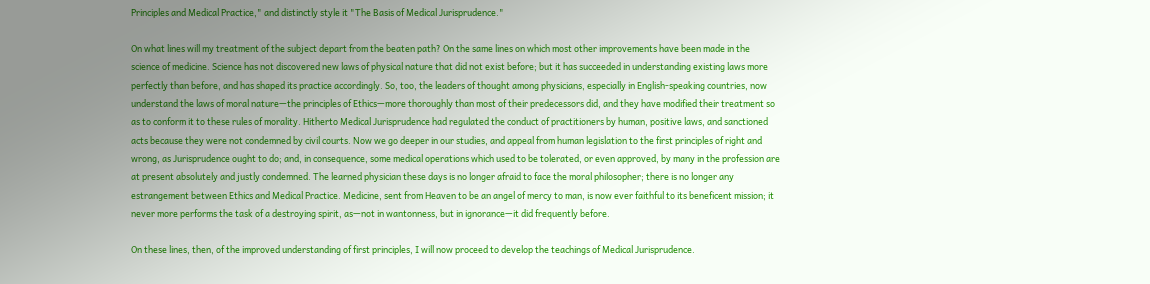Principles and Medical Practice," and distinctly style it "The Basis of Medical Jurisprudence."

On what lines will my treatment of the subject depart from the beaten path? On the same lines on which most other improvements have been made in the science of medicine. Science has not discovered new laws of physical nature that did not exist before; but it has succeeded in understanding existing laws more perfectly than before, and has shaped its practice accordingly. So, too, the leaders of thought among physicians, especially in English-speaking countries, now understand the laws of moral nature—the principles of Ethics—more thoroughly than most of their predecessors did, and they have modified their treatment so as to conform it to these rules of morality. Hitherto Medical Jurisprudence had regulated the conduct of practitioners by human, positive laws, and sanctioned acts because they were not condemned by civil courts. Now we go deeper in our studies, and appeal from human legislation to the first principles of right and wrong, as Jurisprudence ought to do; and, in consequence, some medical operations which used to be tolerated, or even approved, by many in the profession are at present absolutely and justly condemned. The learned physician these days is no longer afraid to face the moral philosopher; there is no longer any estrangement between Ethics and Medical Practice. Medicine, sent from Heaven to be an angel of mercy to man, is now ever faithful to its beneficent mission; it never more performs the task of a destroying spirit, as—not in wantonness, but in ignorance—it did frequently before.

On these lines, then, of the improved understanding of first principles, I will now proceed to develop the teachings of Medical Jurisprudence.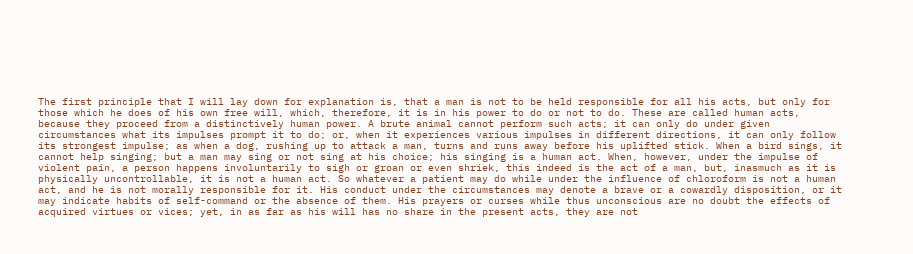The first principle that I will lay down for explanation is, that a man is not to be held responsible for all his acts, but only for those which he does of his own free will, which, therefore, it is in his power to do or not to do. These are called human acts, because they proceed from a distinctively human power. A brute animal cannot perform such acts; it can only do under given circumstances what its impulses prompt it to do; or, when it experiences various impulses in different directions, it can only follow its strongest impulse; as when a dog, rushing up to attack a man, turns and runs away before his uplifted stick. When a bird sings, it cannot help singing; but a man may sing or not sing at his choice; his singing is a human act. When, however, under the impulse of violent pain, a person happens involuntarily to sigh or groan or even shriek, this indeed is the act of a man, but, inasmuch as it is physically uncontrollable, it is not a human act. So whatever a patient may do while under the influence of chloroform is not a human act, and he is not morally responsible for it. His conduct under the circumstances may denote a brave or a cowardly disposition, or it may indicate habits of self-command or the absence of them. His prayers or curses while thus unconscious are no doubt the effects of acquired virtues or vices; yet, in as far as his will has no share in the present acts, they are not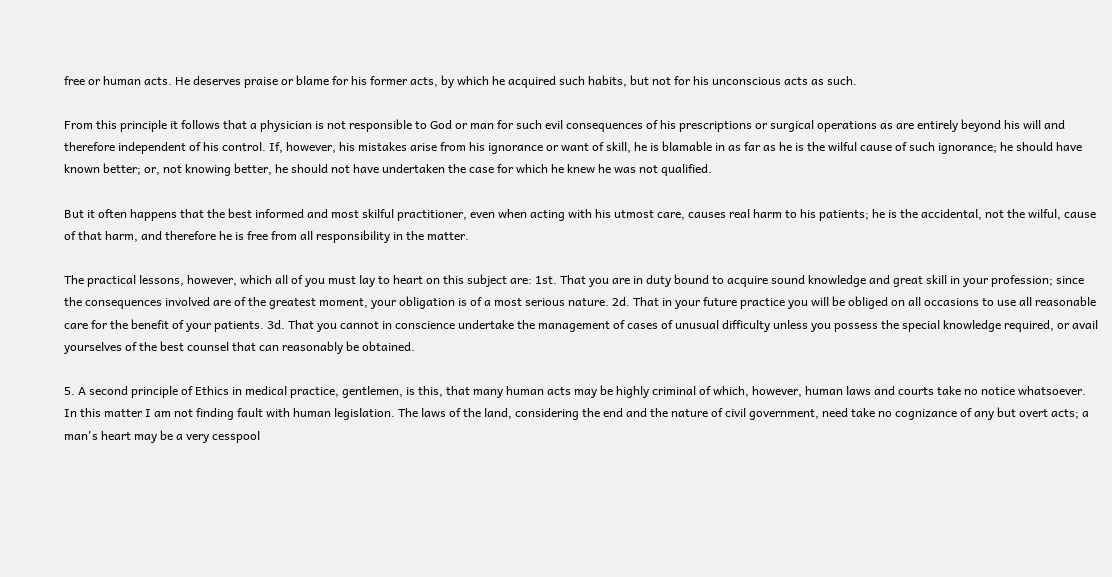free or human acts. He deserves praise or blame for his former acts, by which he acquired such habits, but not for his unconscious acts as such.

From this principle it follows that a physician is not responsible to God or man for such evil consequences of his prescriptions or surgical operations as are entirely beyond his will and therefore independent of his control. If, however, his mistakes arise from his ignorance or want of skill, he is blamable in as far as he is the wilful cause of such ignorance; he should have known better; or, not knowing better, he should not have undertaken the case for which he knew he was not qualified.

But it often happens that the best informed and most skilful practitioner, even when acting with his utmost care, causes real harm to his patients; he is the accidental, not the wilful, cause of that harm, and therefore he is free from all responsibility in the matter.

The practical lessons, however, which all of you must lay to heart on this subject are: 1st. That you are in duty bound to acquire sound knowledge and great skill in your profession; since the consequences involved are of the greatest moment, your obligation is of a most serious nature. 2d. That in your future practice you will be obliged on all occasions to use all reasonable care for the benefit of your patients. 3d. That you cannot in conscience undertake the management of cases of unusual difficulty unless you possess the special knowledge required, or avail yourselves of the best counsel that can reasonably be obtained.

5. A second principle of Ethics in medical practice, gentlemen, is this, that many human acts may be highly criminal of which, however, human laws and courts take no notice whatsoever. In this matter I am not finding fault with human legislation. The laws of the land, considering the end and the nature of civil government, need take no cognizance of any but overt acts; a man's heart may be a very cesspool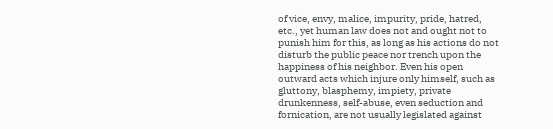of vice, envy, malice, impurity, pride, hatred, etc., yet human law does not and ought not to punish him for this, as long as his actions do not disturb the public peace nor trench upon the happiness of his neighbor. Even his open outward acts which injure only himself, such as gluttony, blasphemy, impiety, private drunkenness, self-abuse, even seduction and fornication, are not usually legislated against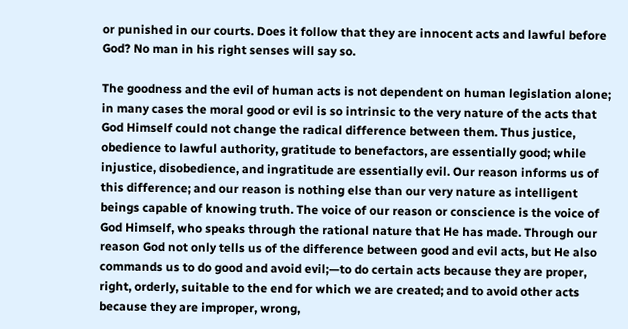or punished in our courts. Does it follow that they are innocent acts and lawful before God? No man in his right senses will say so.

The goodness and the evil of human acts is not dependent on human legislation alone; in many cases the moral good or evil is so intrinsic to the very nature of the acts that God Himself could not change the radical difference between them. Thus justice, obedience to lawful authority, gratitude to benefactors, are essentially good; while injustice, disobedience, and ingratitude are essentially evil. Our reason informs us of this difference; and our reason is nothing else than our very nature as intelligent beings capable of knowing truth. The voice of our reason or conscience is the voice of God Himself, who speaks through the rational nature that He has made. Through our reason God not only tells us of the difference between good and evil acts, but He also commands us to do good and avoid evil;—to do certain acts because they are proper, right, orderly, suitable to the end for which we are created; and to avoid other acts because they are improper, wrong,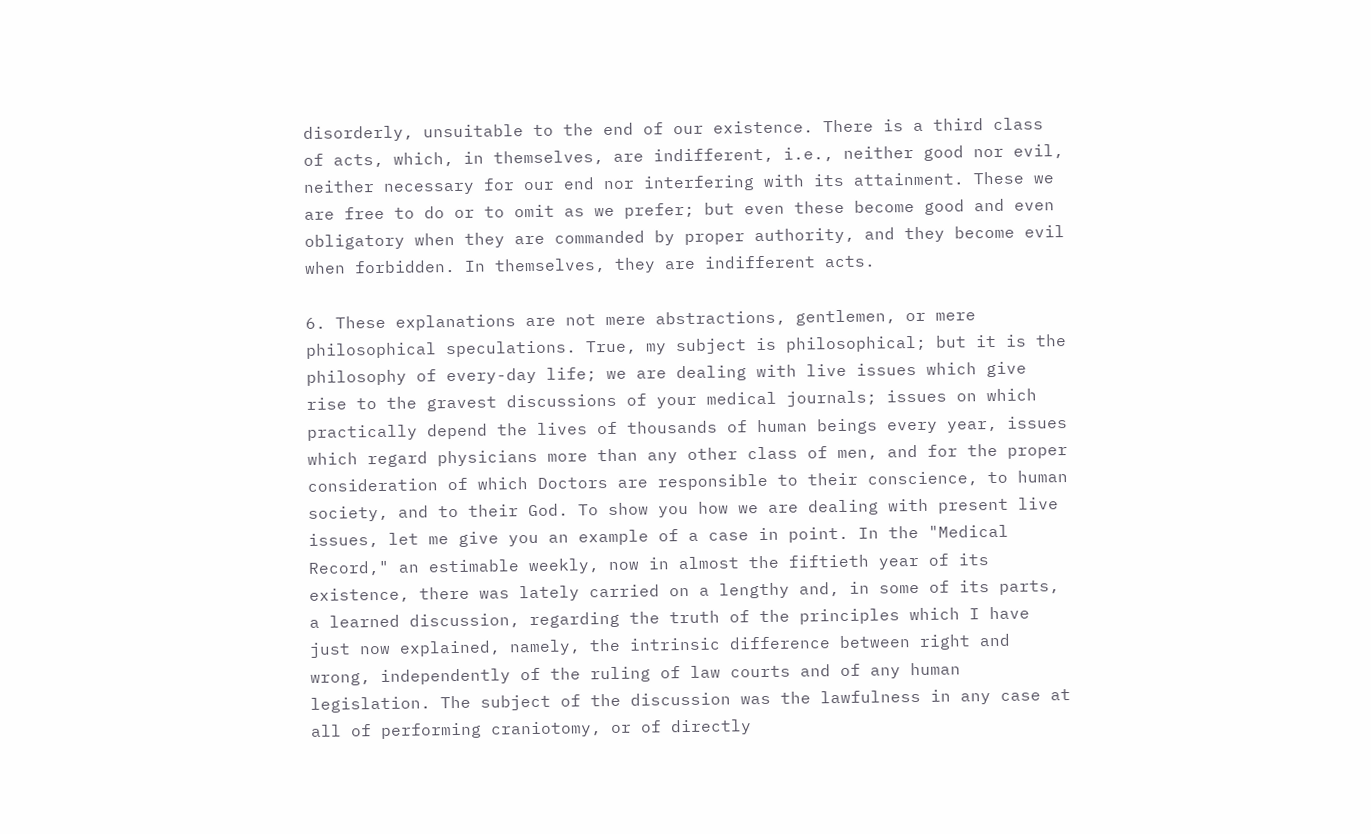disorderly, unsuitable to the end of our existence. There is a third class of acts, which, in themselves, are indifferent, i.e., neither good nor evil, neither necessary for our end nor interfering with its attainment. These we are free to do or to omit as we prefer; but even these become good and even obligatory when they are commanded by proper authority, and they become evil when forbidden. In themselves, they are indifferent acts.

6. These explanations are not mere abstractions, gentlemen, or mere philosophical speculations. True, my subject is philosophical; but it is the philosophy of every-day life; we are dealing with live issues which give rise to the gravest discussions of your medical journals; issues on which practically depend the lives of thousands of human beings every year, issues which regard physicians more than any other class of men, and for the proper consideration of which Doctors are responsible to their conscience, to human society, and to their God. To show you how we are dealing with present live issues, let me give you an example of a case in point. In the "Medical Record," an estimable weekly, now in almost the fiftieth year of its existence, there was lately carried on a lengthy and, in some of its parts, a learned discussion, regarding the truth of the principles which I have just now explained, namely, the intrinsic difference between right and wrong, independently of the ruling of law courts and of any human legislation. The subject of the discussion was the lawfulness in any case at all of performing craniotomy, or of directly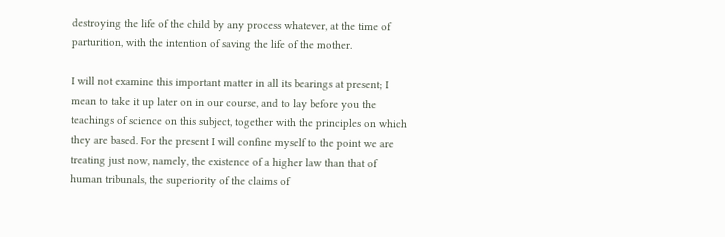destroying the life of the child by any process whatever, at the time of parturition, with the intention of saving the life of the mother.

I will not examine this important matter in all its bearings at present; I mean to take it up later on in our course, and to lay before you the teachings of science on this subject, together with the principles on which they are based. For the present I will confine myself to the point we are treating just now, namely, the existence of a higher law than that of human tribunals, the superiority of the claims of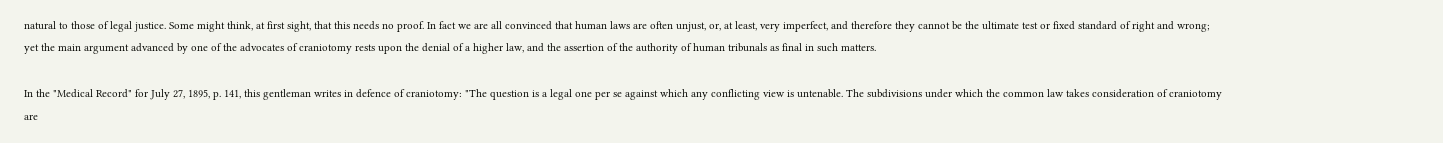natural to those of legal justice. Some might think, at first sight, that this needs no proof. In fact we are all convinced that human laws are often unjust, or, at least, very imperfect, and therefore they cannot be the ultimate test or fixed standard of right and wrong; yet the main argument advanced by one of the advocates of craniotomy rests upon the denial of a higher law, and the assertion of the authority of human tribunals as final in such matters.

In the "Medical Record" for July 27, 1895, p. 141, this gentleman writes in defence of craniotomy: "The question is a legal one per se against which any conflicting view is untenable. The subdivisions under which the common law takes consideration of craniotomy are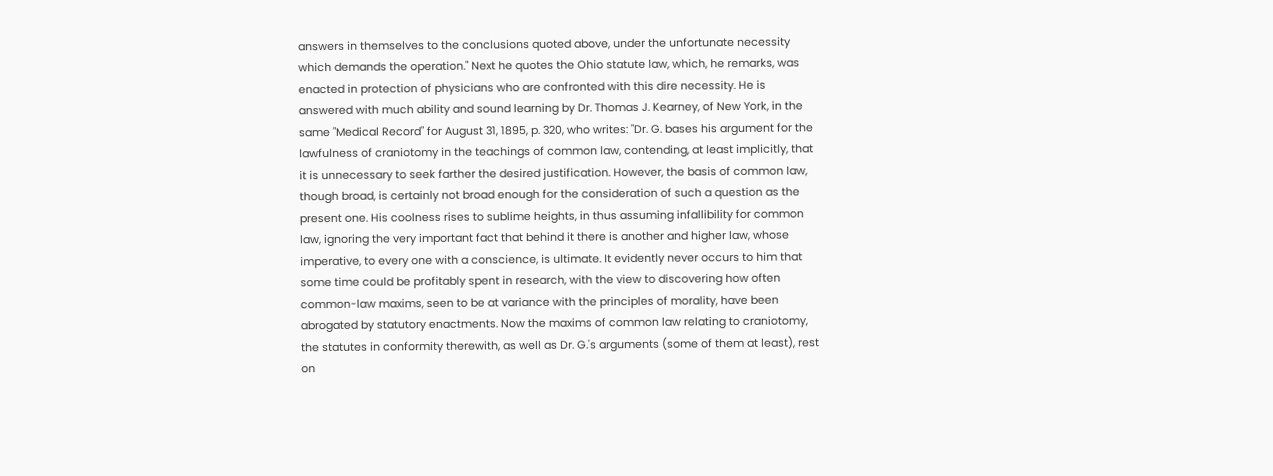answers in themselves to the conclusions quoted above, under the unfortunate necessity which demands the operation." Next he quotes the Ohio statute law, which, he remarks, was enacted in protection of physicians who are confronted with this dire necessity. He is answered with much ability and sound learning by Dr. Thomas J. Kearney, of New York, in the same "Medical Record" for August 31, 1895, p. 320, who writes: "Dr. G. bases his argument for the lawfulness of craniotomy in the teachings of common law, contending, at least implicitly, that it is unnecessary to seek farther the desired justification. However, the basis of common law, though broad, is certainly not broad enough for the consideration of such a question as the present one. His coolness rises to sublime heights, in thus assuming infallibility for common law, ignoring the very important fact that behind it there is another and higher law, whose imperative, to every one with a conscience, is ultimate. It evidently never occurs to him that some time could be profitably spent in research, with the view to discovering how often common-law maxims, seen to be at variance with the principles of morality, have been abrogated by statutory enactments. Now the maxims of common law relating to craniotomy, the statutes in conformity therewith, as well as Dr. G.'s arguments (some of them at least), rest on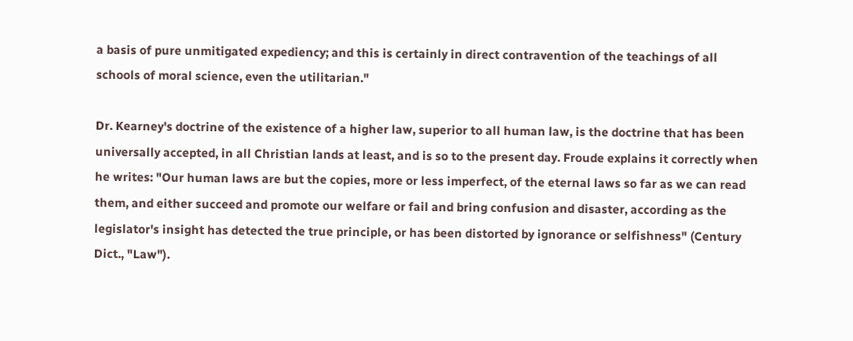a basis of pure unmitigated expediency; and this is certainly in direct contravention of the teachings of all schools of moral science, even the utilitarian."

Dr. Kearney's doctrine of the existence of a higher law, superior to all human law, is the doctrine that has been universally accepted, in all Christian lands at least, and is so to the present day. Froude explains it correctly when he writes: "Our human laws are but the copies, more or less imperfect, of the eternal laws so far as we can read them, and either succeed and promote our welfare or fail and bring confusion and disaster, according as the legislator's insight has detected the true principle, or has been distorted by ignorance or selfishness" (Century Dict., "Law").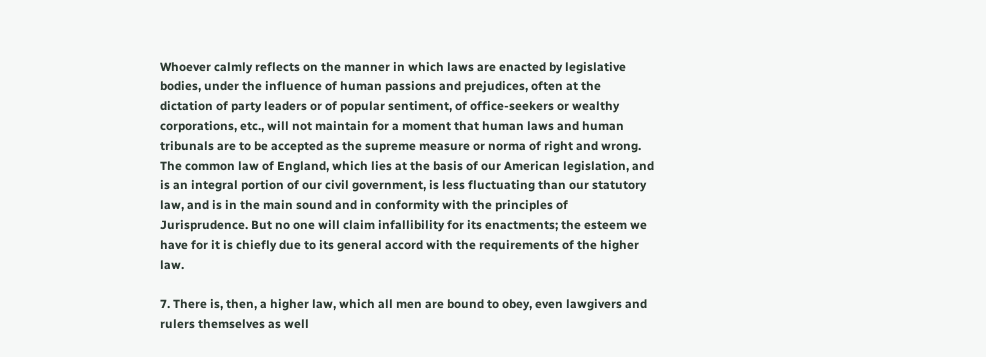Whoever calmly reflects on the manner in which laws are enacted by legislative bodies, under the influence of human passions and prejudices, often at the dictation of party leaders or of popular sentiment, of office-seekers or wealthy corporations, etc., will not maintain for a moment that human laws and human tribunals are to be accepted as the supreme measure or norma of right and wrong. The common law of England, which lies at the basis of our American legislation, and is an integral portion of our civil government, is less fluctuating than our statutory law, and is in the main sound and in conformity with the principles of Jurisprudence. But no one will claim infallibility for its enactments; the esteem we have for it is chiefly due to its general accord with the requirements of the higher law.

7. There is, then, a higher law, which all men are bound to obey, even lawgivers and rulers themselves as well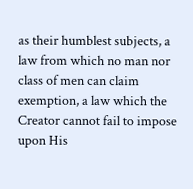as their humblest subjects, a law from which no man nor class of men can claim exemption, a law which the Creator cannot fail to impose upon His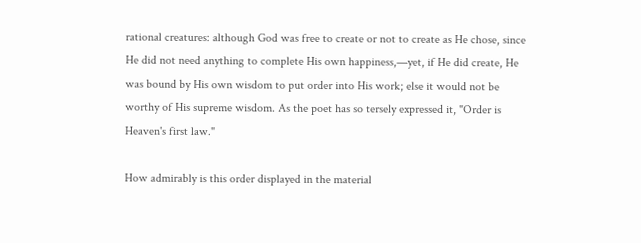rational creatures: although God was free to create or not to create as He chose, since He did not need anything to complete His own happiness,—yet, if He did create, He was bound by His own wisdom to put order into His work; else it would not be worthy of His supreme wisdom. As the poet has so tersely expressed it, "Order is Heaven's first law."

How admirably is this order displayed in the material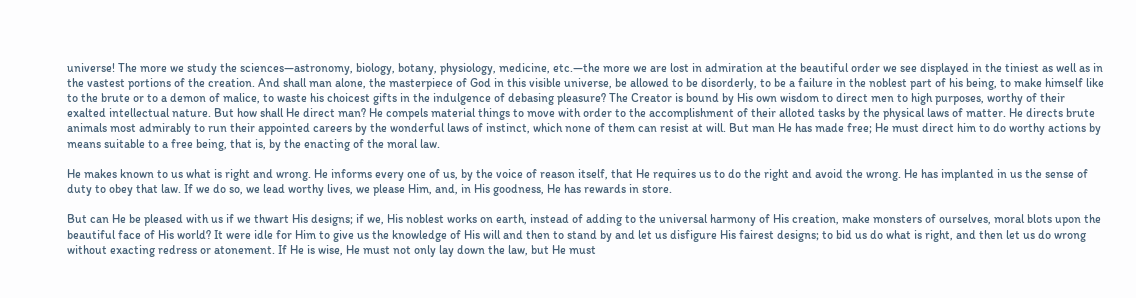universe! The more we study the sciences—astronomy, biology, botany, physiology, medicine, etc.—the more we are lost in admiration at the beautiful order we see displayed in the tiniest as well as in the vastest portions of the creation. And shall man alone, the masterpiece of God in this visible universe, be allowed to be disorderly, to be a failure in the noblest part of his being, to make himself like to the brute or to a demon of malice, to waste his choicest gifts in the indulgence of debasing pleasure? The Creator is bound by His own wisdom to direct men to high purposes, worthy of their exalted intellectual nature. But how shall He direct man? He compels material things to move with order to the accomplishment of their alloted tasks by the physical laws of matter. He directs brute animals most admirably to run their appointed careers by the wonderful laws of instinct, which none of them can resist at will. But man He has made free; He must direct him to do worthy actions by means suitable to a free being, that is, by the enacting of the moral law.

He makes known to us what is right and wrong. He informs every one of us, by the voice of reason itself, that He requires us to do the right and avoid the wrong. He has implanted in us the sense of duty to obey that law. If we do so, we lead worthy lives, we please Him, and, in His goodness, He has rewards in store.

But can He be pleased with us if we thwart His designs; if we, His noblest works on earth, instead of adding to the universal harmony of His creation, make monsters of ourselves, moral blots upon the beautiful face of His world? It were idle for Him to give us the knowledge of His will and then to stand by and let us disfigure His fairest designs; to bid us do what is right, and then let us do wrong without exacting redress or atonement. If He is wise, He must not only lay down the law, but He must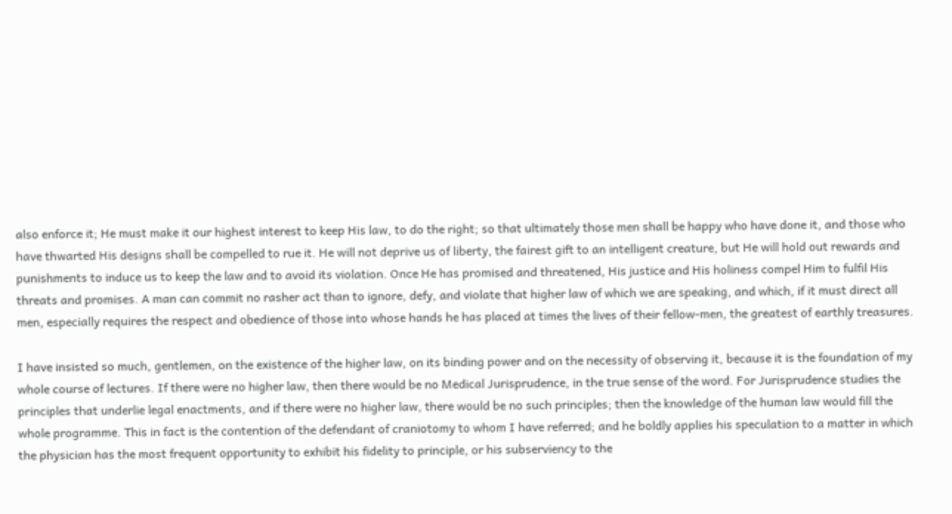also enforce it; He must make it our highest interest to keep His law, to do the right; so that ultimately those men shall be happy who have done it, and those who have thwarted His designs shall be compelled to rue it. He will not deprive us of liberty, the fairest gift to an intelligent creature, but He will hold out rewards and punishments to induce us to keep the law and to avoid its violation. Once He has promised and threatened, His justice and His holiness compel Him to fulfil His threats and promises. A man can commit no rasher act than to ignore, defy, and violate that higher law of which we are speaking, and which, if it must direct all men, especially requires the respect and obedience of those into whose hands he has placed at times the lives of their fellow-men, the greatest of earthly treasures.

I have insisted so much, gentlemen, on the existence of the higher law, on its binding power and on the necessity of observing it, because it is the foundation of my whole course of lectures. If there were no higher law, then there would be no Medical Jurisprudence, in the true sense of the word. For Jurisprudence studies the principles that underlie legal enactments, and if there were no higher law, there would be no such principles; then the knowledge of the human law would fill the whole programme. This in fact is the contention of the defendant of craniotomy to whom I have referred; and he boldly applies his speculation to a matter in which the physician has the most frequent opportunity to exhibit his fidelity to principle, or his subserviency to the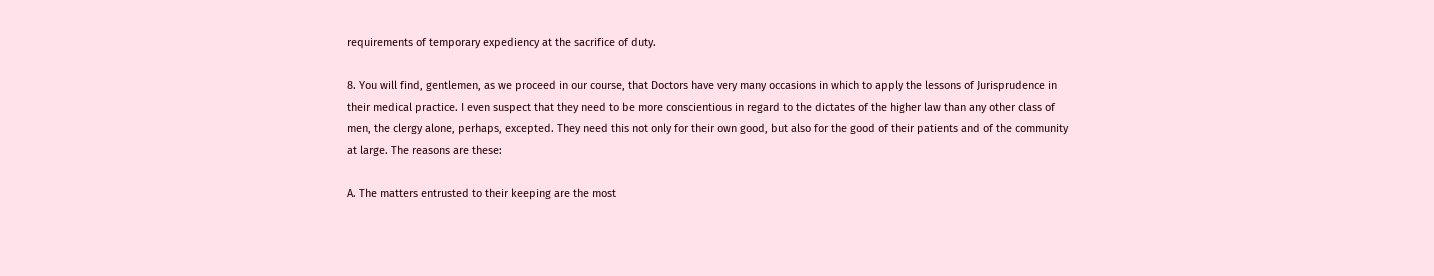requirements of temporary expediency at the sacrifice of duty.

8. You will find, gentlemen, as we proceed in our course, that Doctors have very many occasions in which to apply the lessons of Jurisprudence in their medical practice. I even suspect that they need to be more conscientious in regard to the dictates of the higher law than any other class of men, the clergy alone, perhaps, excepted. They need this not only for their own good, but also for the good of their patients and of the community at large. The reasons are these:

A. The matters entrusted to their keeping are the most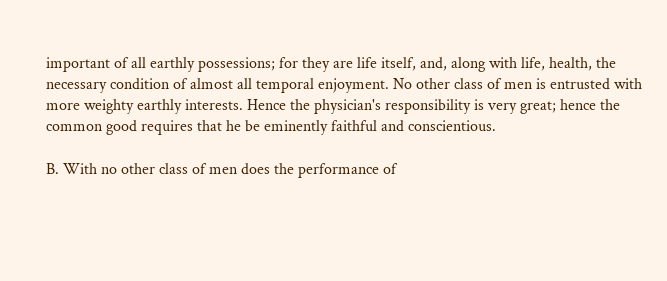important of all earthly possessions; for they are life itself, and, along with life, health, the necessary condition of almost all temporal enjoyment. No other class of men is entrusted with more weighty earthly interests. Hence the physician's responsibility is very great; hence the common good requires that he be eminently faithful and conscientious.

B. With no other class of men does the performance of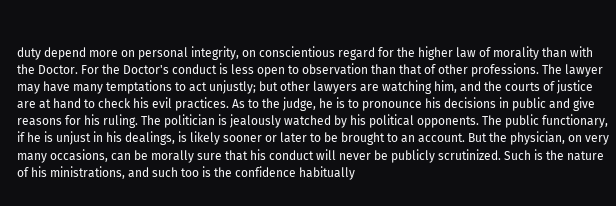duty depend more on personal integrity, on conscientious regard for the higher law of morality than with the Doctor. For the Doctor's conduct is less open to observation than that of other professions. The lawyer may have many temptations to act unjustly; but other lawyers are watching him, and the courts of justice are at hand to check his evil practices. As to the judge, he is to pronounce his decisions in public and give reasons for his ruling. The politician is jealously watched by his political opponents. The public functionary, if he is unjust in his dealings, is likely sooner or later to be brought to an account. But the physician, on very many occasions, can be morally sure that his conduct will never be publicly scrutinized. Such is the nature of his ministrations, and such too is the confidence habitually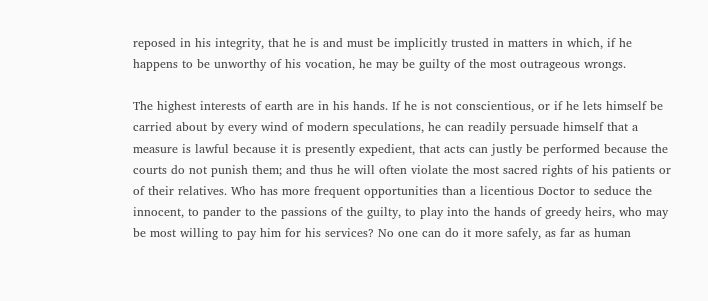reposed in his integrity, that he is and must be implicitly trusted in matters in which, if he happens to be unworthy of his vocation, he may be guilty of the most outrageous wrongs.

The highest interests of earth are in his hands. If he is not conscientious, or if he lets himself be carried about by every wind of modern speculations, he can readily persuade himself that a measure is lawful because it is presently expedient, that acts can justly be performed because the courts do not punish them; and thus he will often violate the most sacred rights of his patients or of their relatives. Who has more frequent opportunities than a licentious Doctor to seduce the innocent, to pander to the passions of the guilty, to play into the hands of greedy heirs, who may be most willing to pay him for his services? No one can do it more safely, as far as human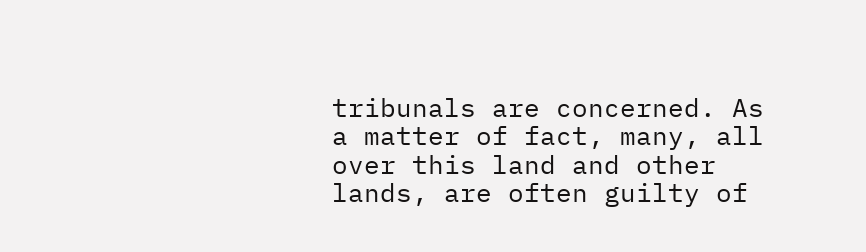tribunals are concerned. As a matter of fact, many, all over this land and other lands, are often guilty of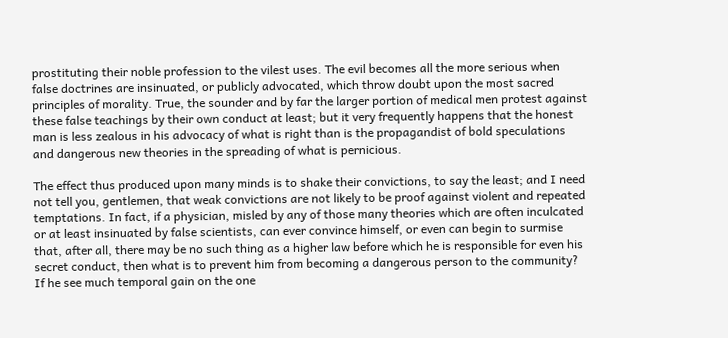prostituting their noble profession to the vilest uses. The evil becomes all the more serious when false doctrines are insinuated, or publicly advocated, which throw doubt upon the most sacred principles of morality. True, the sounder and by far the larger portion of medical men protest against these false teachings by their own conduct at least; but it very frequently happens that the honest man is less zealous in his advocacy of what is right than is the propagandist of bold speculations and dangerous new theories in the spreading of what is pernicious.

The effect thus produced upon many minds is to shake their convictions, to say the least; and I need not tell you, gentlemen, that weak convictions are not likely to be proof against violent and repeated temptations. In fact, if a physician, misled by any of those many theories which are often inculcated or at least insinuated by false scientists, can ever convince himself, or even can begin to surmise that, after all, there may be no such thing as a higher law before which he is responsible for even his secret conduct, then what is to prevent him from becoming a dangerous person to the community? If he see much temporal gain on the one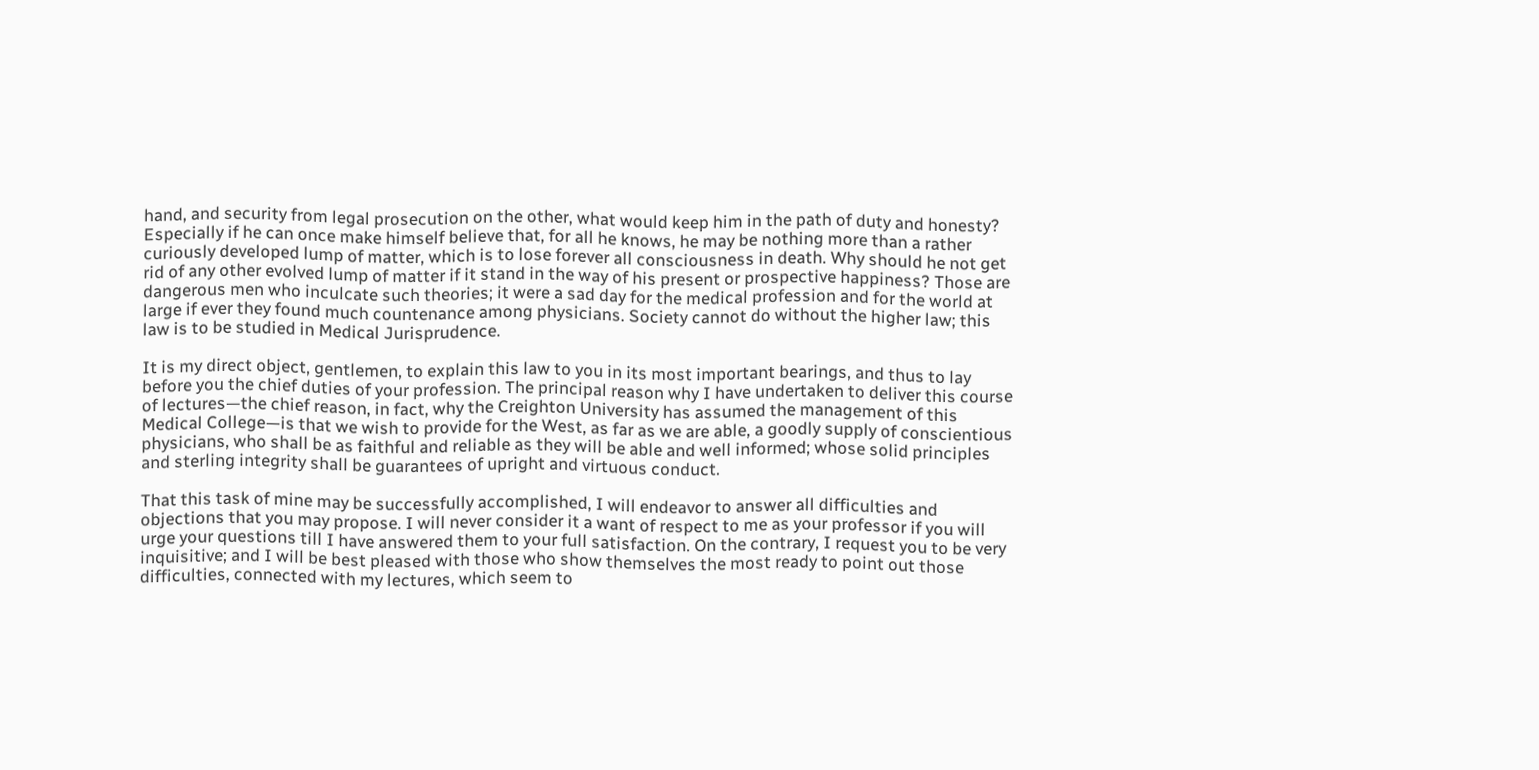hand, and security from legal prosecution on the other, what would keep him in the path of duty and honesty? Especially if he can once make himself believe that, for all he knows, he may be nothing more than a rather curiously developed lump of matter, which is to lose forever all consciousness in death. Why should he not get rid of any other evolved lump of matter if it stand in the way of his present or prospective happiness? Those are dangerous men who inculcate such theories; it were a sad day for the medical profession and for the world at large if ever they found much countenance among physicians. Society cannot do without the higher law; this law is to be studied in Medical Jurisprudence.

It is my direct object, gentlemen, to explain this law to you in its most important bearings, and thus to lay before you the chief duties of your profession. The principal reason why I have undertaken to deliver this course of lectures—the chief reason, in fact, why the Creighton University has assumed the management of this Medical College—is that we wish to provide for the West, as far as we are able, a goodly supply of conscientious physicians, who shall be as faithful and reliable as they will be able and well informed; whose solid principles and sterling integrity shall be guarantees of upright and virtuous conduct.

That this task of mine may be successfully accomplished, I will endeavor to answer all difficulties and objections that you may propose. I will never consider it a want of respect to me as your professor if you will urge your questions till I have answered them to your full satisfaction. On the contrary, I request you to be very inquisitive; and I will be best pleased with those who show themselves the most ready to point out those difficulties, connected with my lectures, which seem to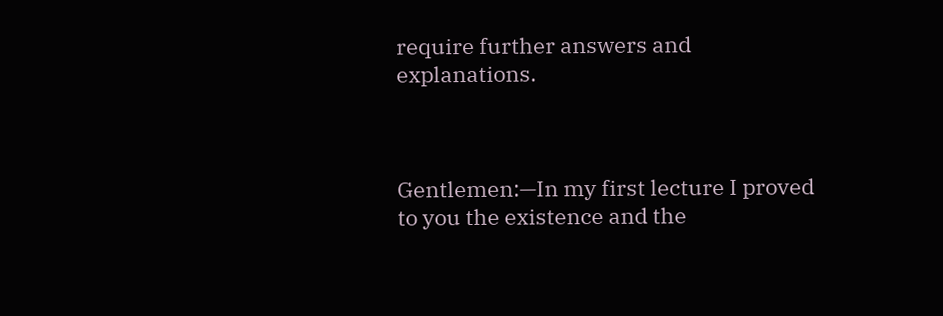require further answers and explanations.



Gentlemen:—In my first lecture I proved to you the existence and the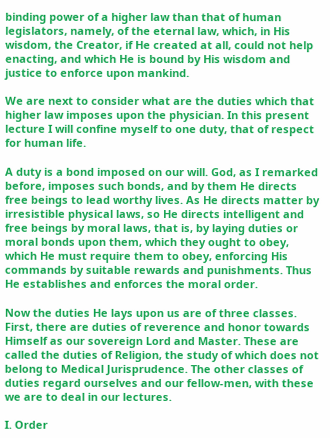binding power of a higher law than that of human legislators, namely, of the eternal law, which, in His wisdom, the Creator, if He created at all, could not help enacting, and which He is bound by His wisdom and justice to enforce upon mankind.

We are next to consider what are the duties which that higher law imposes upon the physician. In this present lecture I will confine myself to one duty, that of respect for human life.

A duty is a bond imposed on our will. God, as I remarked before, imposes such bonds, and by them He directs free beings to lead worthy lives. As He directs matter by irresistible physical laws, so He directs intelligent and free beings by moral laws, that is, by laying duties or moral bonds upon them, which they ought to obey, which He must require them to obey, enforcing His commands by suitable rewards and punishments. Thus He establishes and enforces the moral order.

Now the duties He lays upon us are of three classes. First, there are duties of reverence and honor towards Himself as our sovereign Lord and Master. These are called the duties of Religion, the study of which does not belong to Medical Jurisprudence. The other classes of duties regard ourselves and our fellow-men, with these we are to deal in our lectures.

I. Order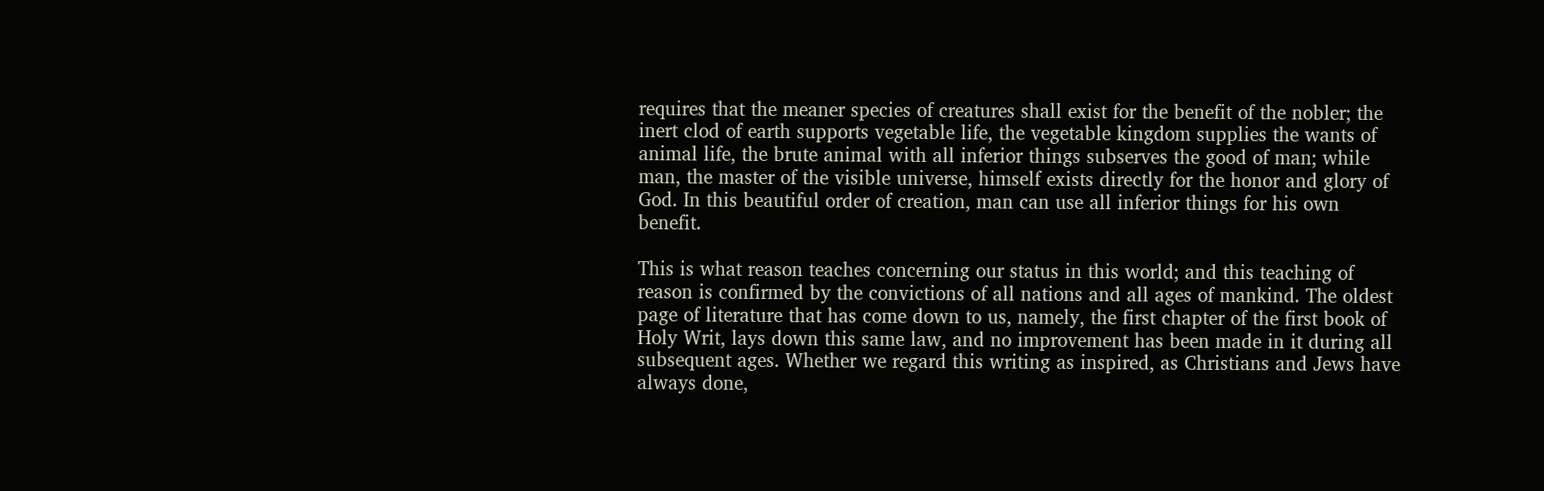requires that the meaner species of creatures shall exist for the benefit of the nobler; the inert clod of earth supports vegetable life, the vegetable kingdom supplies the wants of animal life, the brute animal with all inferior things subserves the good of man; while man, the master of the visible universe, himself exists directly for the honor and glory of God. In this beautiful order of creation, man can use all inferior things for his own benefit.

This is what reason teaches concerning our status in this world; and this teaching of reason is confirmed by the convictions of all nations and all ages of mankind. The oldest page of literature that has come down to us, namely, the first chapter of the first book of Holy Writ, lays down this same law, and no improvement has been made in it during all subsequent ages. Whether we regard this writing as inspired, as Christians and Jews have always done,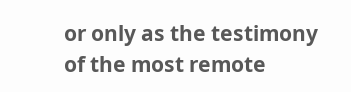or only as the testimony of the most remote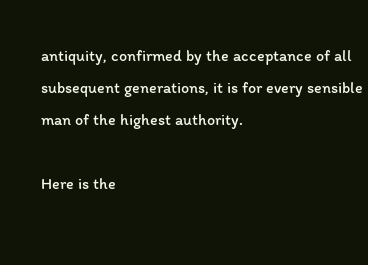antiquity, confirmed by the acceptance of all subsequent generations, it is for every sensible man of the highest authority.

Here is the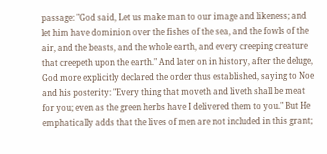passage: "God said, Let us make man to our image and likeness; and let him have dominion over the fishes of the sea, and the fowls of the air, and the beasts, and the whole earth, and every creeping creature that creepeth upon the earth." And later on in history, after the deluge, God more explicitly declared the order thus established, saying to Noe and his posterity: "Every thing that moveth and liveth shall be meat for you; even as the green herbs have I delivered them to you." But He emphatically adds that the lives of men are not included in this grant;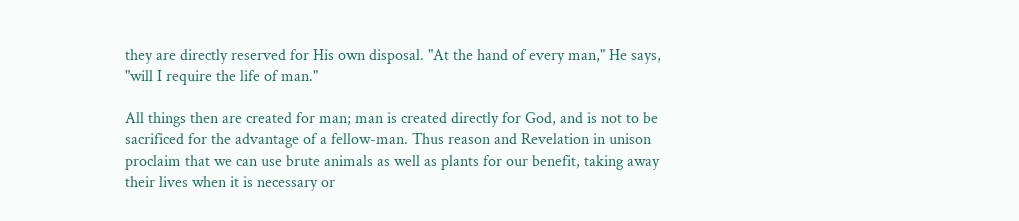they are directly reserved for His own disposal. "At the hand of every man," He says, "will I require the life of man."

All things then are created for man; man is created directly for God, and is not to be sacrificed for the advantage of a fellow-man. Thus reason and Revelation in unison proclaim that we can use brute animals as well as plants for our benefit, taking away their lives when it is necessary or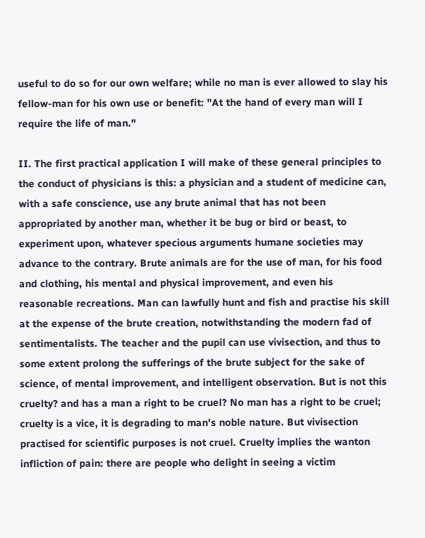useful to do so for our own welfare; while no man is ever allowed to slay his fellow-man for his own use or benefit: "At the hand of every man will I require the life of man."

II. The first practical application I will make of these general principles to the conduct of physicians is this: a physician and a student of medicine can, with a safe conscience, use any brute animal that has not been appropriated by another man, whether it be bug or bird or beast, to experiment upon, whatever specious arguments humane societies may advance to the contrary. Brute animals are for the use of man, for his food and clothing, his mental and physical improvement, and even his reasonable recreations. Man can lawfully hunt and fish and practise his skill at the expense of the brute creation, notwithstanding the modern fad of sentimentalists. The teacher and the pupil can use vivisection, and thus to some extent prolong the sufferings of the brute subject for the sake of science, of mental improvement, and intelligent observation. But is not this cruelty? and has a man a right to be cruel? No man has a right to be cruel; cruelty is a vice, it is degrading to man's noble nature. But vivisection practised for scientific purposes is not cruel. Cruelty implies the wanton infliction of pain: there are people who delight in seeing a victim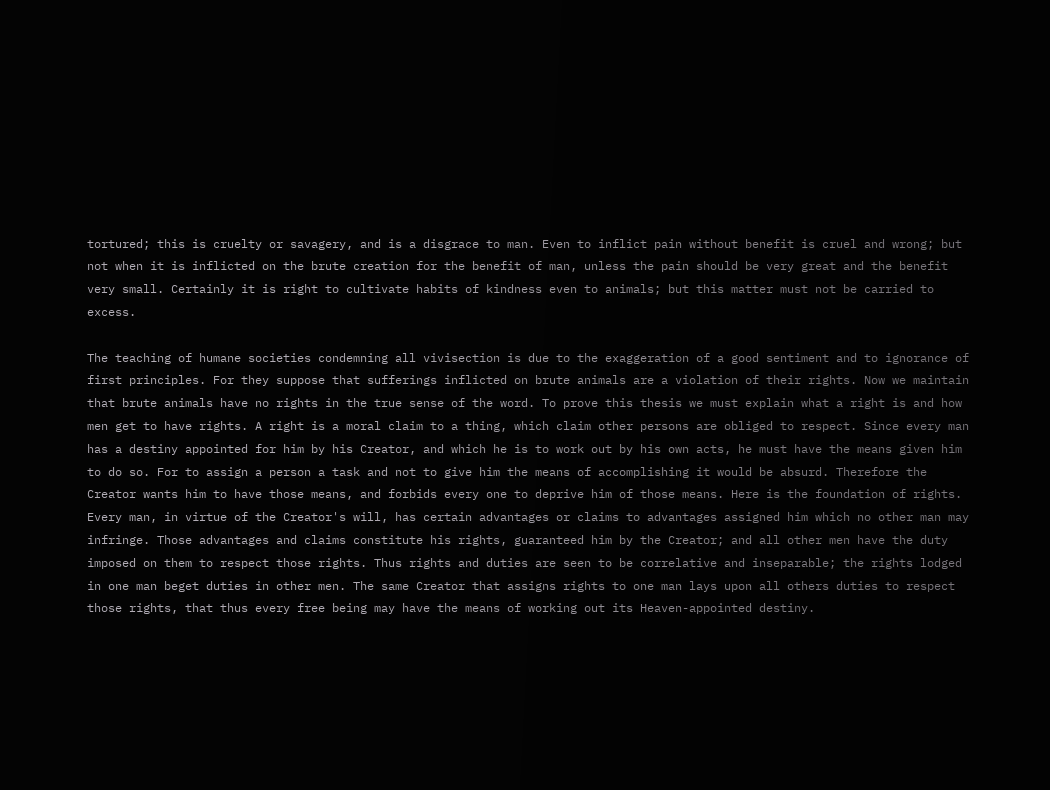tortured; this is cruelty or savagery, and is a disgrace to man. Even to inflict pain without benefit is cruel and wrong; but not when it is inflicted on the brute creation for the benefit of man, unless the pain should be very great and the benefit very small. Certainly it is right to cultivate habits of kindness even to animals; but this matter must not be carried to excess.

The teaching of humane societies condemning all vivisection is due to the exaggeration of a good sentiment and to ignorance of first principles. For they suppose that sufferings inflicted on brute animals are a violation of their rights. Now we maintain that brute animals have no rights in the true sense of the word. To prove this thesis we must explain what a right is and how men get to have rights. A right is a moral claim to a thing, which claim other persons are obliged to respect. Since every man has a destiny appointed for him by his Creator, and which he is to work out by his own acts, he must have the means given him to do so. For to assign a person a task and not to give him the means of accomplishing it would be absurd. Therefore the Creator wants him to have those means, and forbids every one to deprive him of those means. Here is the foundation of rights. Every man, in virtue of the Creator's will, has certain advantages or claims to advantages assigned him which no other man may infringe. Those advantages and claims constitute his rights, guaranteed him by the Creator; and all other men have the duty imposed on them to respect those rights. Thus rights and duties are seen to be correlative and inseparable; the rights lodged in one man beget duties in other men. The same Creator that assigns rights to one man lays upon all others duties to respect those rights, that thus every free being may have the means of working out its Heaven-appointed destiny.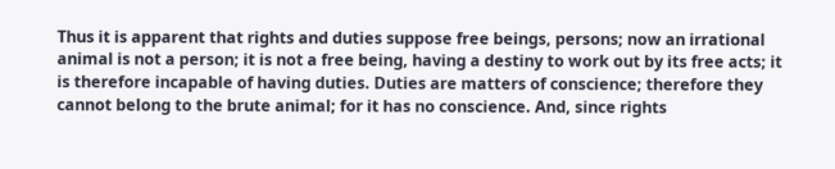Thus it is apparent that rights and duties suppose free beings, persons; now an irrational animal is not a person; it is not a free being, having a destiny to work out by its free acts; it is therefore incapable of having duties. Duties are matters of conscience; therefore they cannot belong to the brute animal; for it has no conscience. And, since rights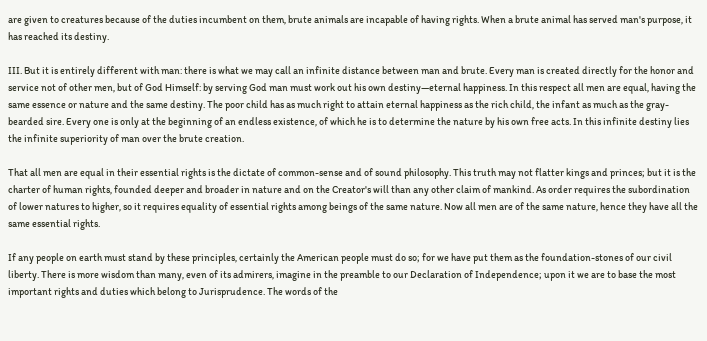are given to creatures because of the duties incumbent on them, brute animals are incapable of having rights. When a brute animal has served man's purpose, it has reached its destiny.

III. But it is entirely different with man: there is what we may call an infinite distance between man and brute. Every man is created directly for the honor and service not of other men, but of God Himself: by serving God man must work out his own destiny—eternal happiness. In this respect all men are equal, having the same essence or nature and the same destiny. The poor child has as much right to attain eternal happiness as the rich child, the infant as much as the gray-bearded sire. Every one is only at the beginning of an endless existence, of which he is to determine the nature by his own free acts. In this infinite destiny lies the infinite superiority of man over the brute creation.

That all men are equal in their essential rights is the dictate of common-sense and of sound philosophy. This truth may not flatter kings and princes; but it is the charter of human rights, founded deeper and broader in nature and on the Creator's will than any other claim of mankind. As order requires the subordination of lower natures to higher, so it requires equality of essential rights among beings of the same nature. Now all men are of the same nature, hence they have all the same essential rights.

If any people on earth must stand by these principles, certainly the American people must do so; for we have put them as the foundation-stones of our civil liberty. There is more wisdom than many, even of its admirers, imagine in the preamble to our Declaration of Independence; upon it we are to base the most important rights and duties which belong to Jurisprudence. The words of the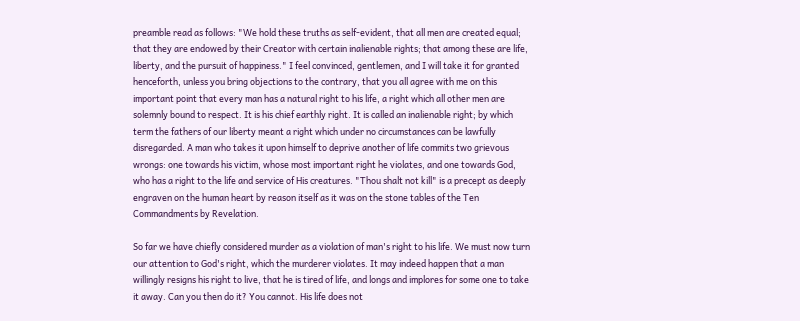preamble read as follows: "We hold these truths as self-evident, that all men are created equal; that they are endowed by their Creator with certain inalienable rights; that among these are life, liberty, and the pursuit of happiness." I feel convinced, gentlemen, and I will take it for granted henceforth, unless you bring objections to the contrary, that you all agree with me on this important point that every man has a natural right to his life, a right which all other men are solemnly bound to respect. It is his chief earthly right. It is called an inalienable right; by which term the fathers of our liberty meant a right which under no circumstances can be lawfully disregarded. A man who takes it upon himself to deprive another of life commits two grievous wrongs: one towards his victim, whose most important right he violates, and one towards God, who has a right to the life and service of His creatures. "Thou shalt not kill" is a precept as deeply engraven on the human heart by reason itself as it was on the stone tables of the Ten Commandments by Revelation.

So far we have chiefly considered murder as a violation of man's right to his life. We must now turn our attention to God's right, which the murderer violates. It may indeed happen that a man willingly resigns his right to live, that he is tired of life, and longs and implores for some one to take it away. Can you then do it? You cannot. His life does not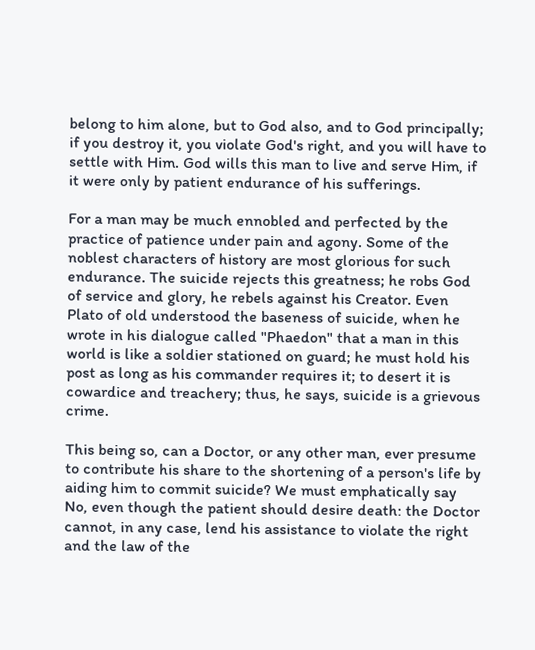belong to him alone, but to God also, and to God principally; if you destroy it, you violate God's right, and you will have to settle with Him. God wills this man to live and serve Him, if it were only by patient endurance of his sufferings.

For a man may be much ennobled and perfected by the practice of patience under pain and agony. Some of the noblest characters of history are most glorious for such endurance. The suicide rejects this greatness; he robs God of service and glory, he rebels against his Creator. Even Plato of old understood the baseness of suicide, when he wrote in his dialogue called "Phaedon" that a man in this world is like a soldier stationed on guard; he must hold his post as long as his commander requires it; to desert it is cowardice and treachery; thus, he says, suicide is a grievous crime.

This being so, can a Doctor, or any other man, ever presume to contribute his share to the shortening of a person's life by aiding him to commit suicide? We must emphatically say No, even though the patient should desire death: the Doctor cannot, in any case, lend his assistance to violate the right and the law of the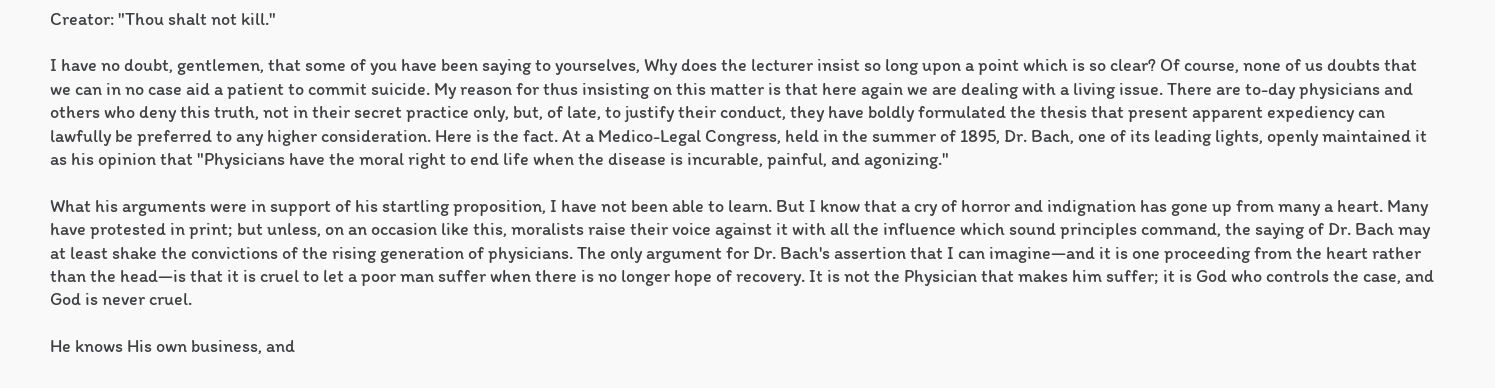Creator: "Thou shalt not kill."

I have no doubt, gentlemen, that some of you have been saying to yourselves, Why does the lecturer insist so long upon a point which is so clear? Of course, none of us doubts that we can in no case aid a patient to commit suicide. My reason for thus insisting on this matter is that here again we are dealing with a living issue. There are to-day physicians and others who deny this truth, not in their secret practice only, but, of late, to justify their conduct, they have boldly formulated the thesis that present apparent expediency can lawfully be preferred to any higher consideration. Here is the fact. At a Medico-Legal Congress, held in the summer of 1895, Dr. Bach, one of its leading lights, openly maintained it as his opinion that "Physicians have the moral right to end life when the disease is incurable, painful, and agonizing."

What his arguments were in support of his startling proposition, I have not been able to learn. But I know that a cry of horror and indignation has gone up from many a heart. Many have protested in print; but unless, on an occasion like this, moralists raise their voice against it with all the influence which sound principles command, the saying of Dr. Bach may at least shake the convictions of the rising generation of physicians. The only argument for Dr. Bach's assertion that I can imagine—and it is one proceeding from the heart rather than the head—is that it is cruel to let a poor man suffer when there is no longer hope of recovery. It is not the Physician that makes him suffer; it is God who controls the case, and God is never cruel.

He knows His own business, and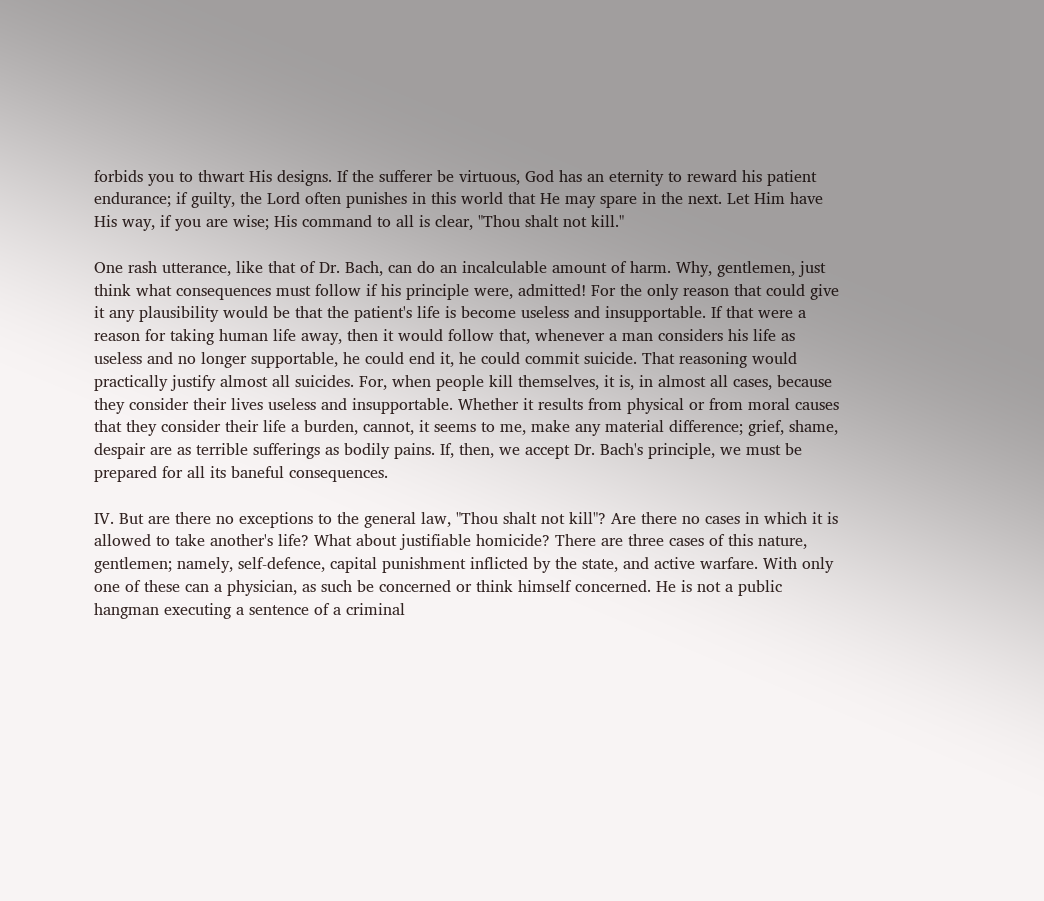forbids you to thwart His designs. If the sufferer be virtuous, God has an eternity to reward his patient endurance; if guilty, the Lord often punishes in this world that He may spare in the next. Let Him have His way, if you are wise; His command to all is clear, "Thou shalt not kill."

One rash utterance, like that of Dr. Bach, can do an incalculable amount of harm. Why, gentlemen, just think what consequences must follow if his principle were, admitted! For the only reason that could give it any plausibility would be that the patient's life is become useless and insupportable. If that were a reason for taking human life away, then it would follow that, whenever a man considers his life as useless and no longer supportable, he could end it, he could commit suicide. That reasoning would practically justify almost all suicides. For, when people kill themselves, it is, in almost all cases, because they consider their lives useless and insupportable. Whether it results from physical or from moral causes that they consider their life a burden, cannot, it seems to me, make any material difference; grief, shame, despair are as terrible sufferings as bodily pains. If, then, we accept Dr. Bach's principle, we must be prepared for all its baneful consequences.

IV. But are there no exceptions to the general law, "Thou shalt not kill"? Are there no cases in which it is allowed to take another's life? What about justifiable homicide? There are three cases of this nature, gentlemen; namely, self-defence, capital punishment inflicted by the state, and active warfare. With only one of these can a physician, as such be concerned or think himself concerned. He is not a public hangman executing a sentence of a criminal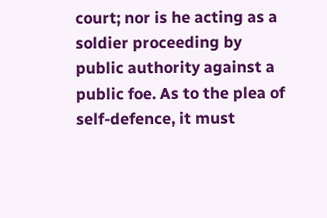court; nor is he acting as a soldier proceeding by public authority against a public foe. As to the plea of self-defence, it must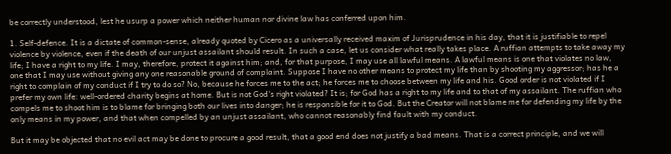be correctly understood, lest he usurp a power which neither human nor divine law has conferred upon him.

1. Self-defence. It is a dictate of common-sense, already quoted by Cicero as a universally received maxim of Jurisprudence in his day, that it is justifiable to repel violence by violence, even if the death of our unjust assailant should result. In such a case, let us consider what really takes place. A ruffian attempts to take away my life; I have a right to my life. I may, therefore, protect it against him; and, for that purpose, I may use all lawful means. A lawful means is one that violates no law, one that I may use without giving any one reasonable ground of complaint. Suppose I have no other means to protect my life than by shooting my aggressor; has he a right to complain of my conduct if I try to do so? No, because he forces me to the act; he forces me to choose between my life and his. Good order is not violated if I prefer my own life: well-ordered charity begins at home. But is not God's right violated? It is; for God has a right to my life and to that of my assailant. The ruffian who compels me to shoot him is to blame for bringing both our lives into danger; he is responsible for it to God. But the Creator will not blame me for defending my life by the only means in my power, and that when compelled by an unjust assailant, who cannot reasonably find fault with my conduct.

But it may be objected that no evil act may be done to procure a good result, that a good end does not justify a bad means. That is a correct principle, and we will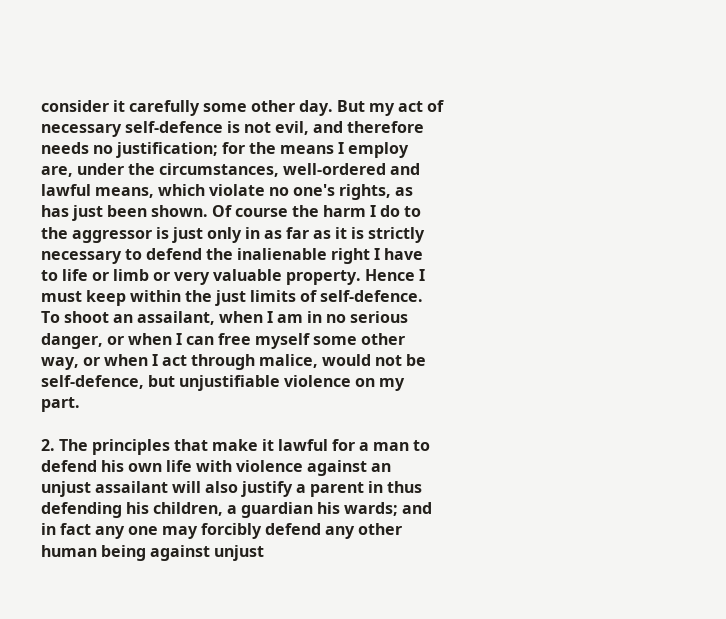consider it carefully some other day. But my act of necessary self-defence is not evil, and therefore needs no justification; for the means I employ are, under the circumstances, well-ordered and lawful means, which violate no one's rights, as has just been shown. Of course the harm I do to the aggressor is just only in as far as it is strictly necessary to defend the inalienable right I have to life or limb or very valuable property. Hence I must keep within the just limits of self-defence. To shoot an assailant, when I am in no serious danger, or when I can free myself some other way, or when I act through malice, would not be self-defence, but unjustifiable violence on my part.

2. The principles that make it lawful for a man to defend his own life with violence against an unjust assailant will also justify a parent in thus defending his children, a guardian his wards; and in fact any one may forcibly defend any other human being against unjust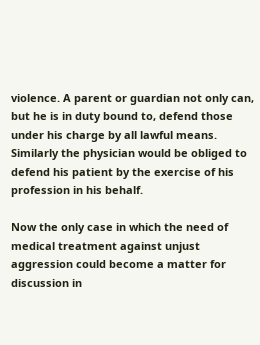violence. A parent or guardian not only can, but he is in duty bound to, defend those under his charge by all lawful means. Similarly the physician would be obliged to defend his patient by the exercise of his profession in his behalf.

Now the only case in which the need of medical treatment against unjust aggression could become a matter for discussion in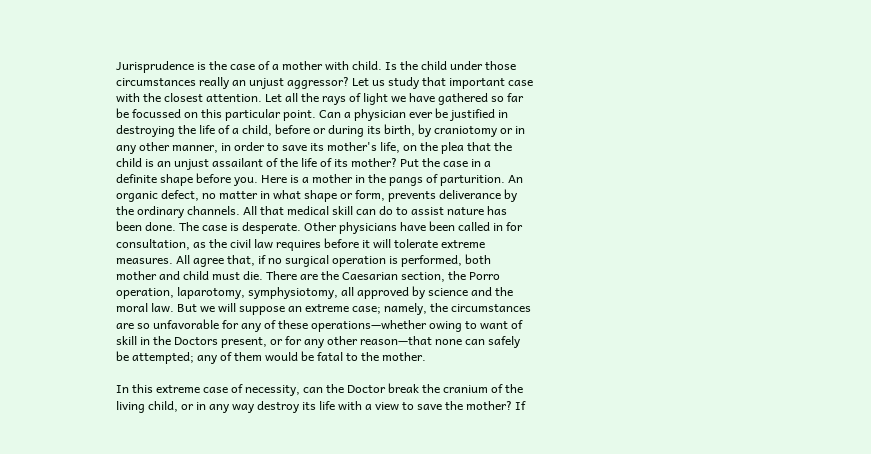Jurisprudence is the case of a mother with child. Is the child under those circumstances really an unjust aggressor? Let us study that important case with the closest attention. Let all the rays of light we have gathered so far be focussed on this particular point. Can a physician ever be justified in destroying the life of a child, before or during its birth, by craniotomy or in any other manner, in order to save its mother's life, on the plea that the child is an unjust assailant of the life of its mother? Put the case in a definite shape before you. Here is a mother in the pangs of parturition. An organic defect, no matter in what shape or form, prevents deliverance by the ordinary channels. All that medical skill can do to assist nature has been done. The case is desperate. Other physicians have been called in for consultation, as the civil law requires before it will tolerate extreme measures. All agree that, if no surgical operation is performed, both mother and child must die. There are the Caesarian section, the Porro operation, laparotomy, symphysiotomy, all approved by science and the moral law. But we will suppose an extreme case; namely, the circumstances are so unfavorable for any of these operations—whether owing to want of skill in the Doctors present, or for any other reason—that none can safely be attempted; any of them would be fatal to the mother.

In this extreme case of necessity, can the Doctor break the cranium of the living child, or in any way destroy its life with a view to save the mother? If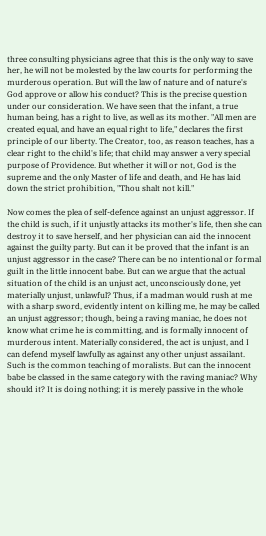three consulting physicians agree that this is the only way to save her, he will not be molested by the law courts for performing the murderous operation. But will the law of nature and of nature's God approve or allow his conduct? This is the precise question under our consideration. We have seen that the infant, a true human being, has a right to live, as well as its mother. "All men are created equal, and have an equal right to life," declares the first principle of our liberty. The Creator, too, as reason teaches, has a clear right to the child's life; that child may answer a very special purpose of Providence. But whether it will or not, God is the supreme and the only Master of life and death, and He has laid down the strict prohibition, "Thou shalt not kill."

Now comes the plea of self-defence against an unjust aggressor. If the child is such, if it unjustly attacks its mother's life, then she can destroy it to save herself, and her physician can aid the innocent against the guilty party. But can it be proved that the infant is an unjust aggressor in the case? There can be no intentional or formal guilt in the little innocent babe. But can we argue that the actual situation of the child is an unjust act, unconsciously done, yet materially unjust, unlawful? Thus, if a madman would rush at me with a sharp sword, evidently intent on killing me, he may be called an unjust aggressor; though, being a raving maniac, he does not know what crime he is committing, and is formally innocent of murderous intent. Materially considered, the act is unjust, and I can defend myself lawfully as against any other unjust assailant. Such is the common teaching of moralists. But can the innocent babe be classed in the same category with the raving maniac? Why should it? It is doing nothing; it is merely passive in the whole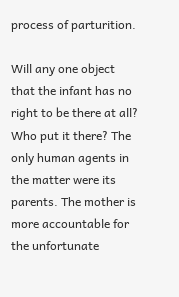process of parturition.

Will any one object that the infant has no right to be there at all? Who put it there? The only human agents in the matter were its parents. The mother is more accountable for the unfortunate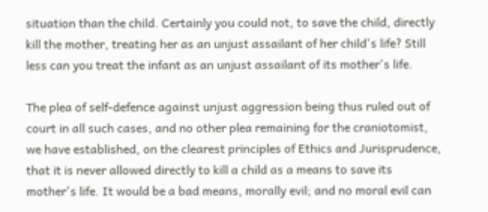situation than the child. Certainly you could not, to save the child, directly kill the mother, treating her as an unjust assailant of her child's life? Still less can you treat the infant as an unjust assailant of its mother's life.

The plea of self-defence against unjust aggression being thus ruled out of court in all such cases, and no other plea remaining for the craniotomist, we have established, on the clearest principles of Ethics and Jurisprudence, that it is never allowed directly to kill a child as a means to save its mother's life. It would be a bad means, morally evil; and no moral evil can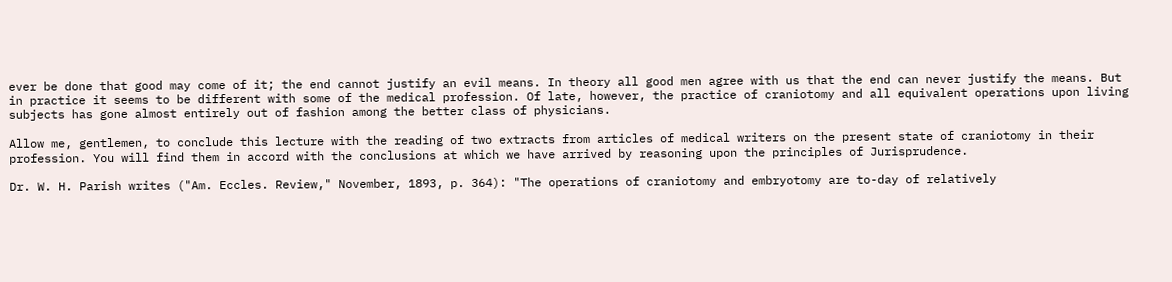ever be done that good may come of it; the end cannot justify an evil means. In theory all good men agree with us that the end can never justify the means. But in practice it seems to be different with some of the medical profession. Of late, however, the practice of craniotomy and all equivalent operations upon living subjects has gone almost entirely out of fashion among the better class of physicians.

Allow me, gentlemen, to conclude this lecture with the reading of two extracts from articles of medical writers on the present state of craniotomy in their profession. You will find them in accord with the conclusions at which we have arrived by reasoning upon the principles of Jurisprudence.

Dr. W. H. Parish writes ("Am. Eccles. Review," November, 1893, p. 364): "The operations of craniotomy and embryotomy are to-day of relatively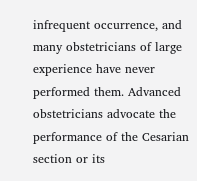infrequent occurrence, and many obstetricians of large experience have never performed them. Advanced obstetricians advocate the performance of the Cesarian section or its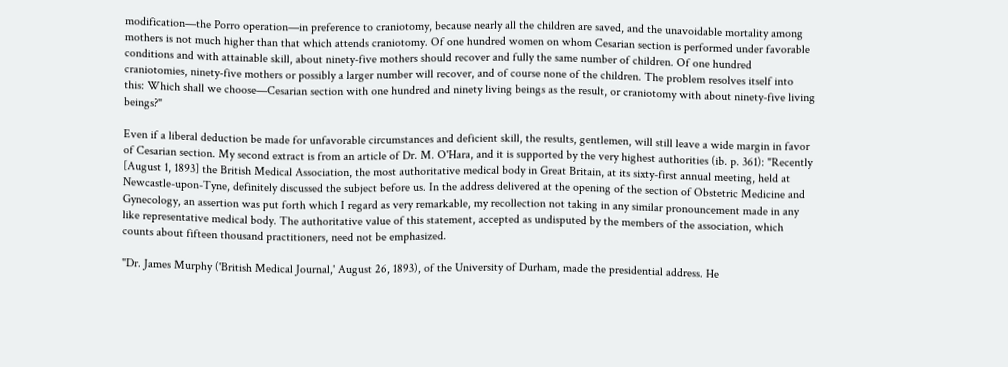modification—the Porro operation—in preference to craniotomy, because nearly all the children are saved, and the unavoidable mortality among mothers is not much higher than that which attends craniotomy. Of one hundred women on whom Cesarian section is performed under favorable conditions and with attainable skill, about ninety-five mothers should recover and fully the same number of children. Of one hundred craniotomies, ninety-five mothers or possibly a larger number will recover, and of course none of the children. The problem resolves itself into this: Which shall we choose—Cesarian section with one hundred and ninety living beings as the result, or craniotomy with about ninety-five living beings?"

Even if a liberal deduction be made for unfavorable circumstances and deficient skill, the results, gentlemen, will still leave a wide margin in favor of Cesarian section. My second extract is from an article of Dr. M. O'Hara, and it is supported by the very highest authorities (ib. p. 361): "Recently [August 1, 1893] the British Medical Association, the most authoritative medical body in Great Britain, at its sixty-first annual meeting, held at Newcastle-upon-Tyne, definitely discussed the subject before us. In the address delivered at the opening of the section of Obstetric Medicine and Gynecology, an assertion was put forth which I regard as very remarkable, my recollection not taking in any similar pronouncement made in any like representative medical body. The authoritative value of this statement, accepted as undisputed by the members of the association, which counts about fifteen thousand practitioners, need not be emphasized.

"Dr. James Murphy ('British Medical Journal,' August 26, 1893), of the University of Durham, made the presidential address. He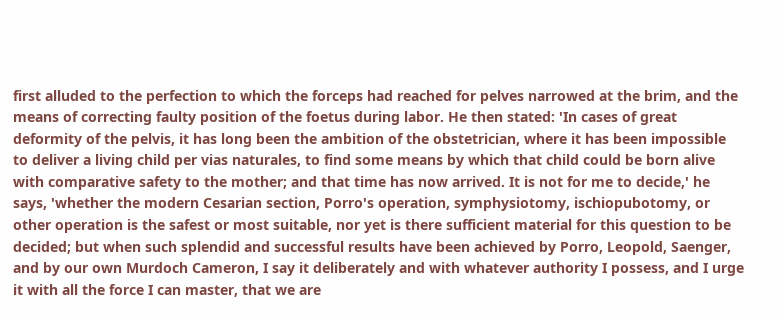first alluded to the perfection to which the forceps had reached for pelves narrowed at the brim, and the means of correcting faulty position of the foetus during labor. He then stated: 'In cases of great deformity of the pelvis, it has long been the ambition of the obstetrician, where it has been impossible to deliver a living child per vias naturales, to find some means by which that child could be born alive with comparative safety to the mother; and that time has now arrived. It is not for me to decide,' he says, 'whether the modern Cesarian section, Porro's operation, symphysiotomy, ischiopubotomy, or other operation is the safest or most suitable, nor yet is there sufficient material for this question to be decided; but when such splendid and successful results have been achieved by Porro, Leopold, Saenger, and by our own Murdoch Cameron, I say it deliberately and with whatever authority I possess, and I urge it with all the force I can master, that we are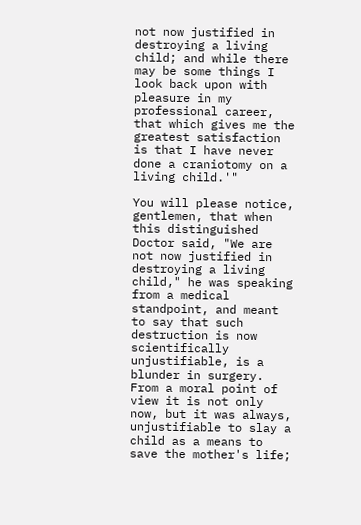not now justified in destroying a living child; and while there may be some things I look back upon with pleasure in my professional career, that which gives me the greatest satisfaction is that I have never done a craniotomy on a living child.'"

You will please notice, gentlemen, that when this distinguished Doctor said, "We are not now justified in destroying a living child," he was speaking from a medical standpoint, and meant to say that such destruction is now scientifically unjustifiable, is a blunder in surgery. From a moral point of view it is not only now, but it was always, unjustifiable to slay a child as a means to save the mother's life;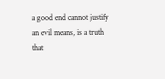a good end cannot justify an evil means, is a truth that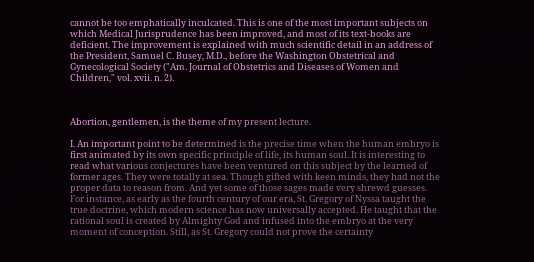cannot be too emphatically inculcated. This is one of the most important subjects on which Medical Jurisprudence has been improved, and most of its text-books are deficient. The improvement is explained with much scientific detail in an address of the President, Samuel C. Busey, M.D., before the Washington Obstetrical and Gynecological Society ("Am. Journal of Obstetrics and Diseases of Women and Children," vol. xvii. n. 2).



Abortion, gentlemen, is the theme of my present lecture.

I. An important point to be determined is the precise time when the human embryo is first animated by its own specific principle of life, its human soul. It is interesting to read what various conjectures have been ventured on this subject by the learned of former ages. They were totally at sea. Though gifted with keen minds, they had not the proper data to reason from. And yet some of those sages made very shrewd guesses. For instance, as early as the fourth century of our era, St. Gregory of Nyssa taught the true doctrine, which modern science has now universally accepted. He taught that the rational soul is created by Almighty God and infused into the embryo at the very moment of conception. Still, as St. Gregory could not prove the certainty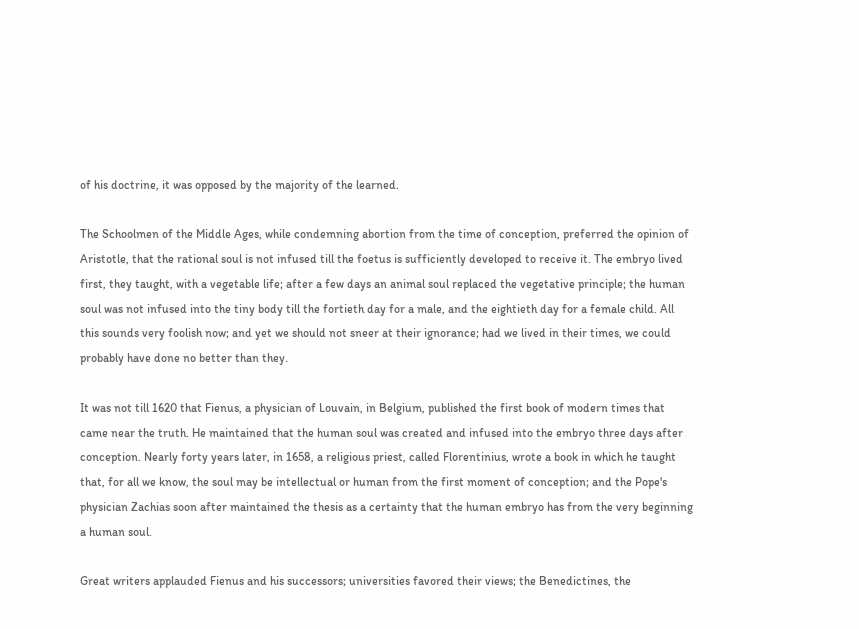of his doctrine, it was opposed by the majority of the learned.

The Schoolmen of the Middle Ages, while condemning abortion from the time of conception, preferred the opinion of Aristotle, that the rational soul is not infused till the foetus is sufficiently developed to receive it. The embryo lived first, they taught, with a vegetable life; after a few days an animal soul replaced the vegetative principle; the human soul was not infused into the tiny body till the fortieth day for a male, and the eightieth day for a female child. All this sounds very foolish now; and yet we should not sneer at their ignorance; had we lived in their times, we could probably have done no better than they.

It was not till 1620 that Fienus, a physician of Louvain, in Belgium, published the first book of modern times that came near the truth. He maintained that the human soul was created and infused into the embryo three days after conception. Nearly forty years later, in 1658, a religious priest, called Florentinius, wrote a book in which he taught that, for all we know, the soul may be intellectual or human from the first moment of conception; and the Pope's physician Zachias soon after maintained the thesis as a certainty that the human embryo has from the very beginning a human soul.

Great writers applauded Fienus and his successors; universities favored their views; the Benedictines, the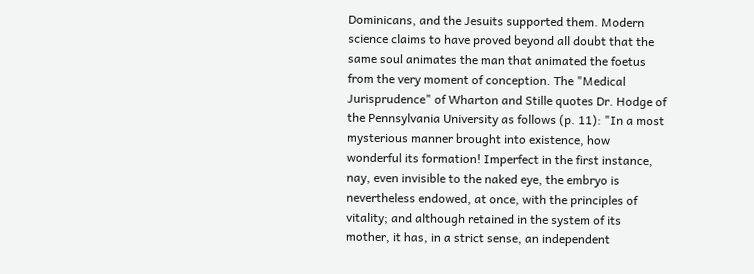Dominicans, and the Jesuits supported them. Modern science claims to have proved beyond all doubt that the same soul animates the man that animated the foetus from the very moment of conception. The "Medical Jurisprudence" of Wharton and Stille quotes Dr. Hodge of the Pennsylvania University as follows (p. 11): "In a most mysterious manner brought into existence, how wonderful its formation! Imperfect in the first instance, nay, even invisible to the naked eye, the embryo is nevertheless endowed, at once, with the principles of vitality; and although retained in the system of its mother, it has, in a strict sense, an independent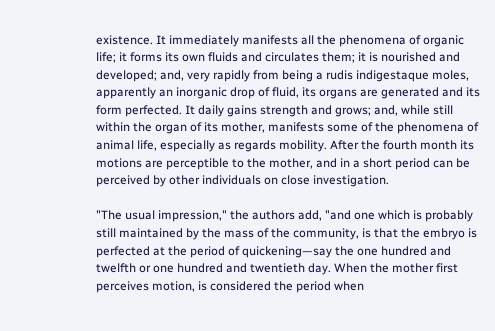existence. It immediately manifests all the phenomena of organic life; it forms its own fluids and circulates them; it is nourished and developed; and, very rapidly from being a rudis indigestaque moles, apparently an inorganic drop of fluid, its organs are generated and its form perfected. It daily gains strength and grows; and, while still within the organ of its mother, manifests some of the phenomena of animal life, especially as regards mobility. After the fourth month its motions are perceptible to the mother, and in a short period can be perceived by other individuals on close investigation.

"The usual impression," the authors add, "and one which is probably still maintained by the mass of the community, is that the embryo is perfected at the period of quickening—say the one hundred and twelfth or one hundred and twentieth day. When the mother first perceives motion, is considered the period when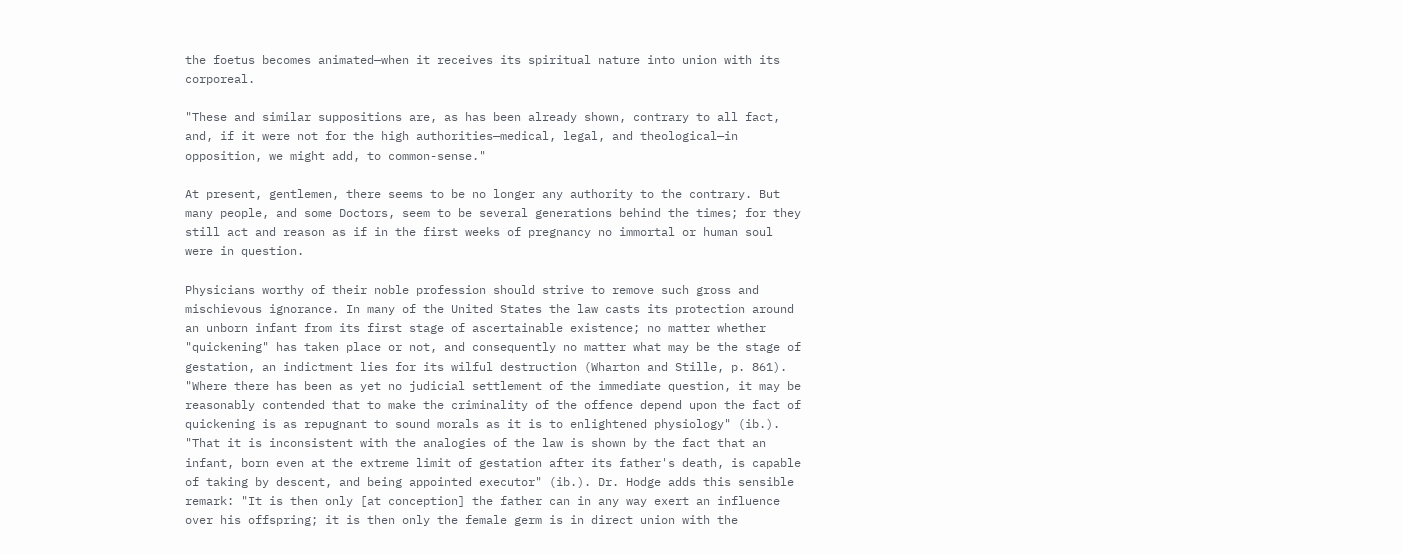the foetus becomes animated—when it receives its spiritual nature into union with its corporeal.

"These and similar suppositions are, as has been already shown, contrary to all fact, and, if it were not for the high authorities—medical, legal, and theological—in opposition, we might add, to common-sense."

At present, gentlemen, there seems to be no longer any authority to the contrary. But many people, and some Doctors, seem to be several generations behind the times; for they still act and reason as if in the first weeks of pregnancy no immortal or human soul were in question.

Physicians worthy of their noble profession should strive to remove such gross and mischievous ignorance. In many of the United States the law casts its protection around an unborn infant from its first stage of ascertainable existence; no matter whether "quickening" has taken place or not, and consequently no matter what may be the stage of gestation, an indictment lies for its wilful destruction (Wharton and Stille, p. 861). "Where there has been as yet no judicial settlement of the immediate question, it may be reasonably contended that to make the criminality of the offence depend upon the fact of quickening is as repugnant to sound morals as it is to enlightened physiology" (ib.). "That it is inconsistent with the analogies of the law is shown by the fact that an infant, born even at the extreme limit of gestation after its father's death, is capable of taking by descent, and being appointed executor" (ib.). Dr. Hodge adds this sensible remark: "It is then only [at conception] the father can in any way exert an influence over his offspring; it is then only the female germ is in direct union with the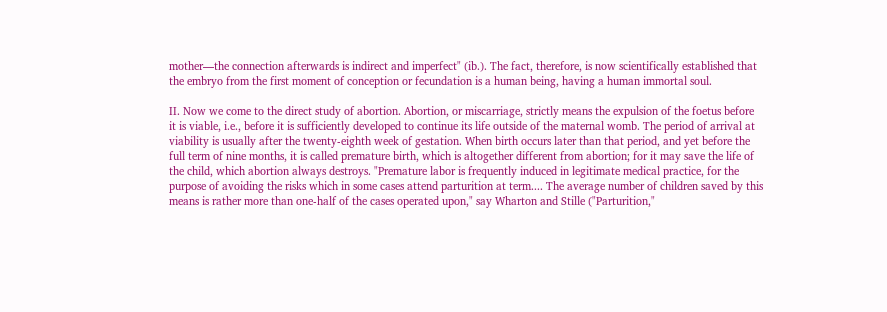mother—the connection afterwards is indirect and imperfect" (ib.). The fact, therefore, is now scientifically established that the embryo from the first moment of conception or fecundation is a human being, having a human immortal soul.

II. Now we come to the direct study of abortion. Abortion, or miscarriage, strictly means the expulsion of the foetus before it is viable, i.e., before it is sufficiently developed to continue its life outside of the maternal womb. The period of arrival at viability is usually after the twenty-eighth week of gestation. When birth occurs later than that period, and yet before the full term of nine months, it is called premature birth, which is altogether different from abortion; for it may save the life of the child, which abortion always destroys. "Premature labor is frequently induced in legitimate medical practice, for the purpose of avoiding the risks which in some cases attend parturition at term.... The average number of children saved by this means is rather more than one-half of the cases operated upon," say Wharton and Stille ("Parturition,"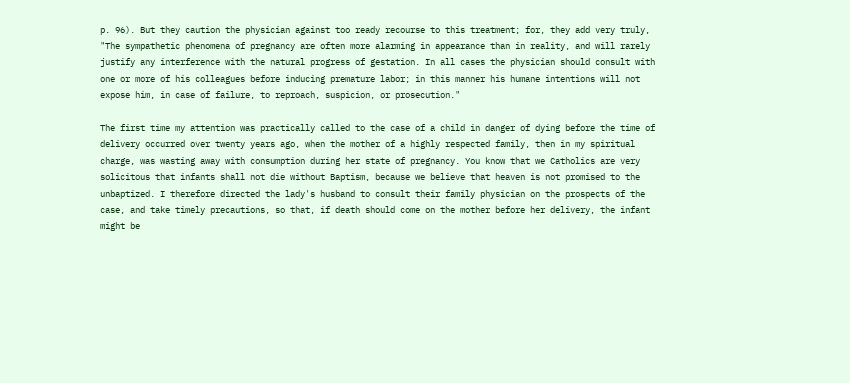p. 96). But they caution the physician against too ready recourse to this treatment; for, they add very truly, "The sympathetic phenomena of pregnancy are often more alarming in appearance than in reality, and will rarely justify any interference with the natural progress of gestation. In all cases the physician should consult with one or more of his colleagues before inducing premature labor; in this manner his humane intentions will not expose him, in case of failure, to reproach, suspicion, or prosecution."

The first time my attention was practically called to the case of a child in danger of dying before the time of delivery occurred over twenty years ago, when the mother of a highly respected family, then in my spiritual charge, was wasting away with consumption during her state of pregnancy. You know that we Catholics are very solicitous that infants shall not die without Baptism, because we believe that heaven is not promised to the unbaptized. I therefore directed the lady's husband to consult their family physician on the prospects of the case, and take timely precautions, so that, if death should come on the mother before her delivery, the infant might be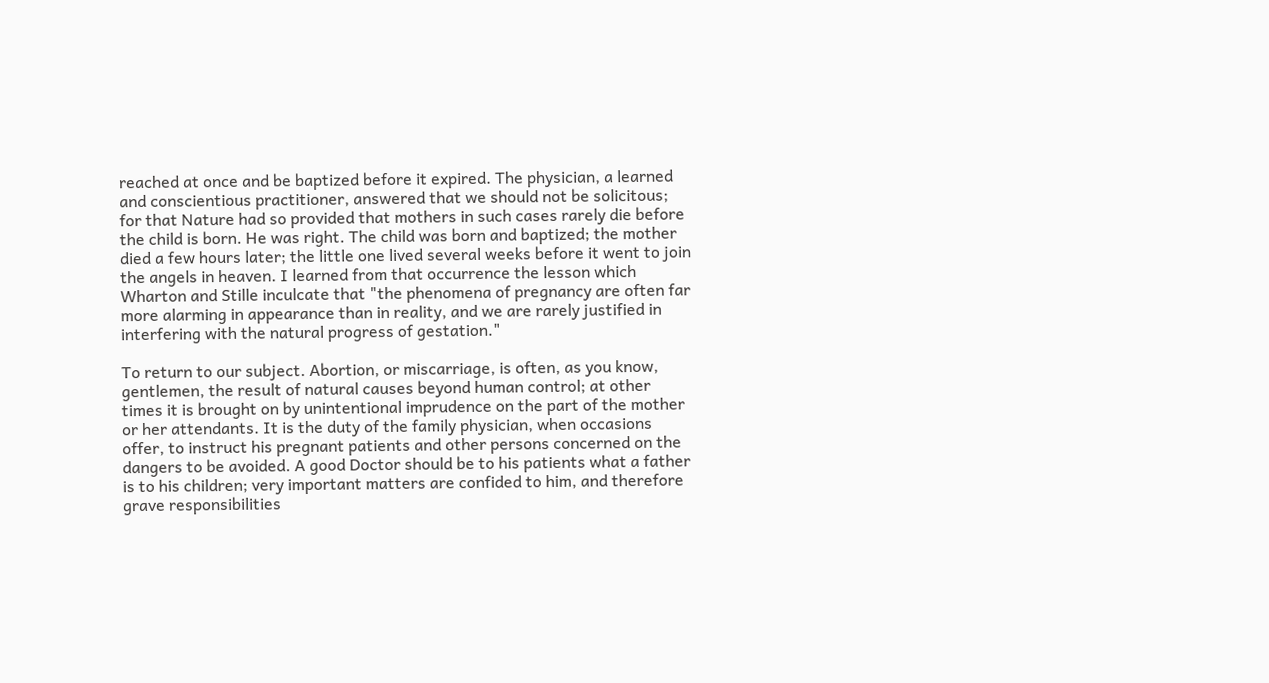reached at once and be baptized before it expired. The physician, a learned and conscientious practitioner, answered that we should not be solicitous; for that Nature had so provided that mothers in such cases rarely die before the child is born. He was right. The child was born and baptized; the mother died a few hours later; the little one lived several weeks before it went to join the angels in heaven. I learned from that occurrence the lesson which Wharton and Stille inculcate that "the phenomena of pregnancy are often far more alarming in appearance than in reality, and we are rarely justified in interfering with the natural progress of gestation."

To return to our subject. Abortion, or miscarriage, is often, as you know, gentlemen, the result of natural causes beyond human control; at other times it is brought on by unintentional imprudence on the part of the mother or her attendants. It is the duty of the family physician, when occasions offer, to instruct his pregnant patients and other persons concerned on the dangers to be avoided. A good Doctor should be to his patients what a father is to his children; very important matters are confided to him, and therefore grave responsibilities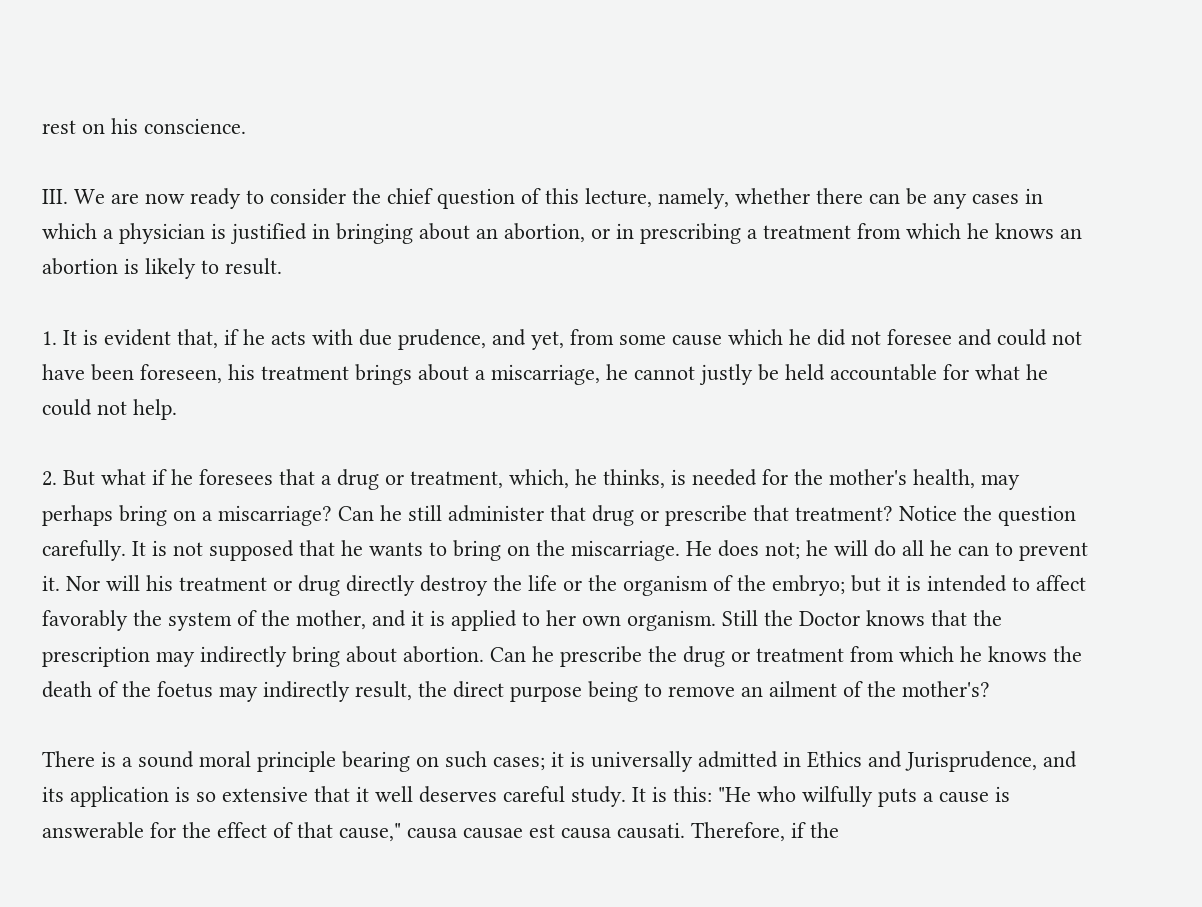rest on his conscience.

III. We are now ready to consider the chief question of this lecture, namely, whether there can be any cases in which a physician is justified in bringing about an abortion, or in prescribing a treatment from which he knows an abortion is likely to result.

1. It is evident that, if he acts with due prudence, and yet, from some cause which he did not foresee and could not have been foreseen, his treatment brings about a miscarriage, he cannot justly be held accountable for what he could not help.

2. But what if he foresees that a drug or treatment, which, he thinks, is needed for the mother's health, may perhaps bring on a miscarriage? Can he still administer that drug or prescribe that treatment? Notice the question carefully. It is not supposed that he wants to bring on the miscarriage. He does not; he will do all he can to prevent it. Nor will his treatment or drug directly destroy the life or the organism of the embryo; but it is intended to affect favorably the system of the mother, and it is applied to her own organism. Still the Doctor knows that the prescription may indirectly bring about abortion. Can he prescribe the drug or treatment from which he knows the death of the foetus may indirectly result, the direct purpose being to remove an ailment of the mother's?

There is a sound moral principle bearing on such cases; it is universally admitted in Ethics and Jurisprudence, and its application is so extensive that it well deserves careful study. It is this: "He who wilfully puts a cause is answerable for the effect of that cause," causa causae est causa causati. Therefore, if the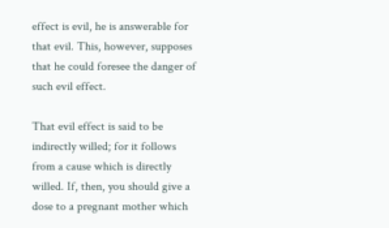effect is evil, he is answerable for that evil. This, however, supposes that he could foresee the danger of such evil effect.

That evil effect is said to be indirectly willed; for it follows from a cause which is directly willed. If, then, you should give a dose to a pregnant mother which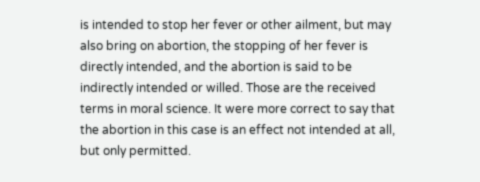is intended to stop her fever or other ailment, but may also bring on abortion, the stopping of her fever is directly intended, and the abortion is said to be indirectly intended or willed. Those are the received terms in moral science. It were more correct to say that the abortion in this case is an effect not intended at all, but only permitted.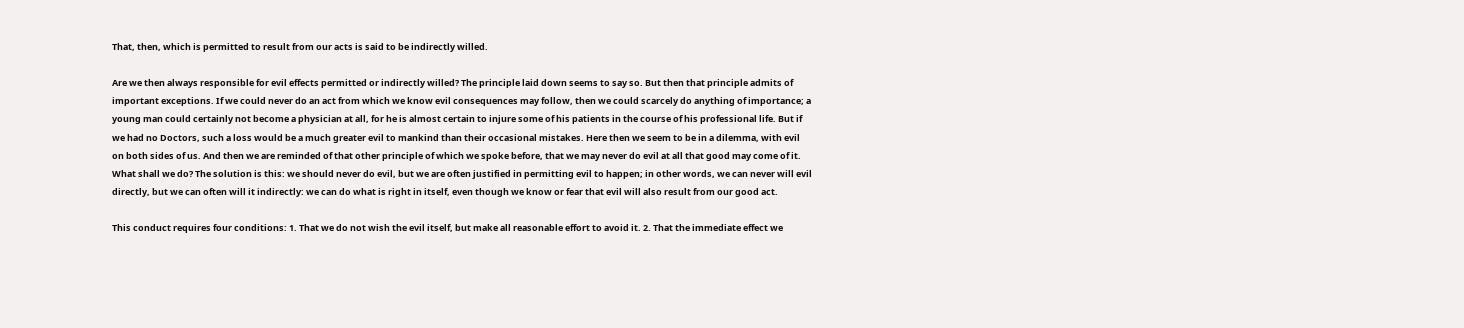That, then, which is permitted to result from our acts is said to be indirectly willed.

Are we then always responsible for evil effects permitted or indirectly willed? The principle laid down seems to say so. But then that principle admits of important exceptions. If we could never do an act from which we know evil consequences may follow, then we could scarcely do anything of importance; a young man could certainly not become a physician at all, for he is almost certain to injure some of his patients in the course of his professional life. But if we had no Doctors, such a loss would be a much greater evil to mankind than their occasional mistakes. Here then we seem to be in a dilemma, with evil on both sides of us. And then we are reminded of that other principle of which we spoke before, that we may never do evil at all that good may come of it. What shall we do? The solution is this: we should never do evil, but we are often justified in permitting evil to happen; in other words, we can never will evil directly, but we can often will it indirectly: we can do what is right in itself, even though we know or fear that evil will also result from our good act.

This conduct requires four conditions: 1. That we do not wish the evil itself, but make all reasonable effort to avoid it. 2. That the immediate effect we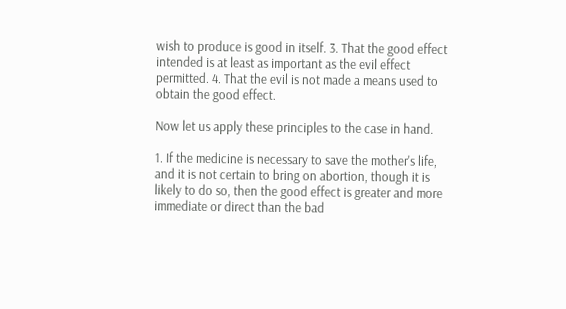wish to produce is good in itself. 3. That the good effect intended is at least as important as the evil effect permitted. 4. That the evil is not made a means used to obtain the good effect.

Now let us apply these principles to the case in hand.

1. If the medicine is necessary to save the mother's life, and it is not certain to bring on abortion, though it is likely to do so, then the good effect is greater and more immediate or direct than the bad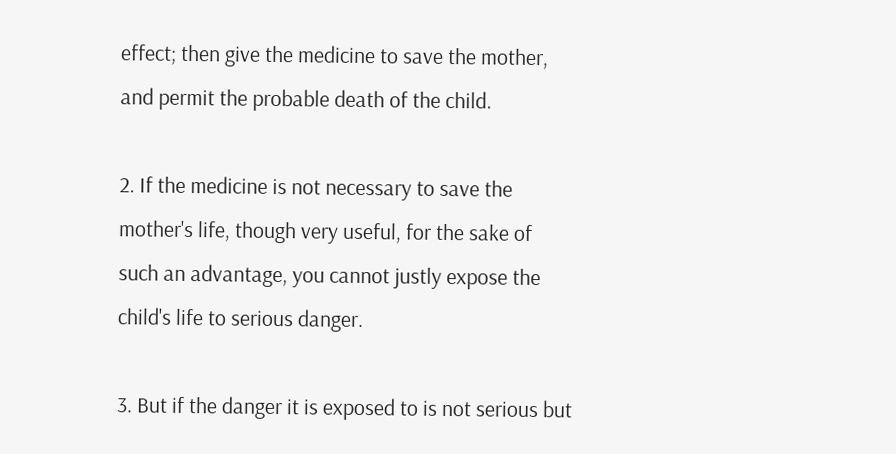effect; then give the medicine to save the mother, and permit the probable death of the child.

2. If the medicine is not necessary to save the mother's life, though very useful, for the sake of such an advantage, you cannot justly expose the child's life to serious danger.

3. But if the danger it is exposed to is not serious but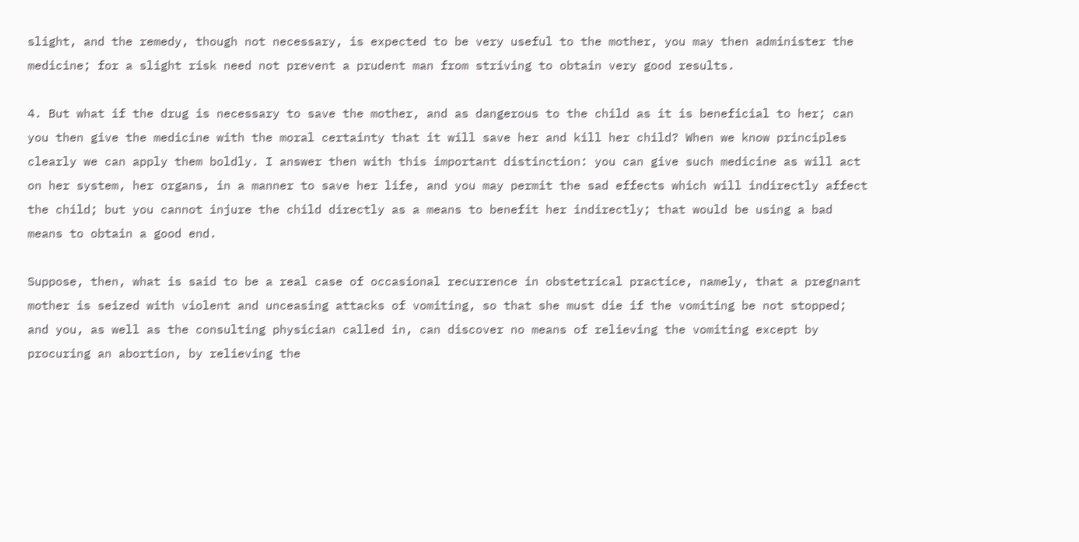slight, and the remedy, though not necessary, is expected to be very useful to the mother, you may then administer the medicine; for a slight risk need not prevent a prudent man from striving to obtain very good results.

4. But what if the drug is necessary to save the mother, and as dangerous to the child as it is beneficial to her; can you then give the medicine with the moral certainty that it will save her and kill her child? When we know principles clearly we can apply them boldly. I answer then with this important distinction: you can give such medicine as will act on her system, her organs, in a manner to save her life, and you may permit the sad effects which will indirectly affect the child; but you cannot injure the child directly as a means to benefit her indirectly; that would be using a bad means to obtain a good end.

Suppose, then, what is said to be a real case of occasional recurrence in obstetrical practice, namely, that a pregnant mother is seized with violent and unceasing attacks of vomiting, so that she must die if the vomiting be not stopped; and you, as well as the consulting physician called in, can discover no means of relieving the vomiting except by procuring an abortion, by relieving the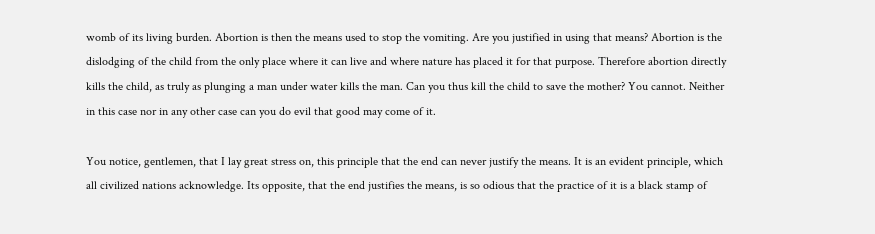womb of its living burden. Abortion is then the means used to stop the vomiting. Are you justified in using that means? Abortion is the dislodging of the child from the only place where it can live and where nature has placed it for that purpose. Therefore abortion directly kills the child, as truly as plunging a man under water kills the man. Can you thus kill the child to save the mother? You cannot. Neither in this case nor in any other case can you do evil that good may come of it.

You notice, gentlemen, that I lay great stress on, this principle that the end can never justify the means. It is an evident principle, which all civilized nations acknowledge. Its opposite, that the end justifies the means, is so odious that the practice of it is a black stamp of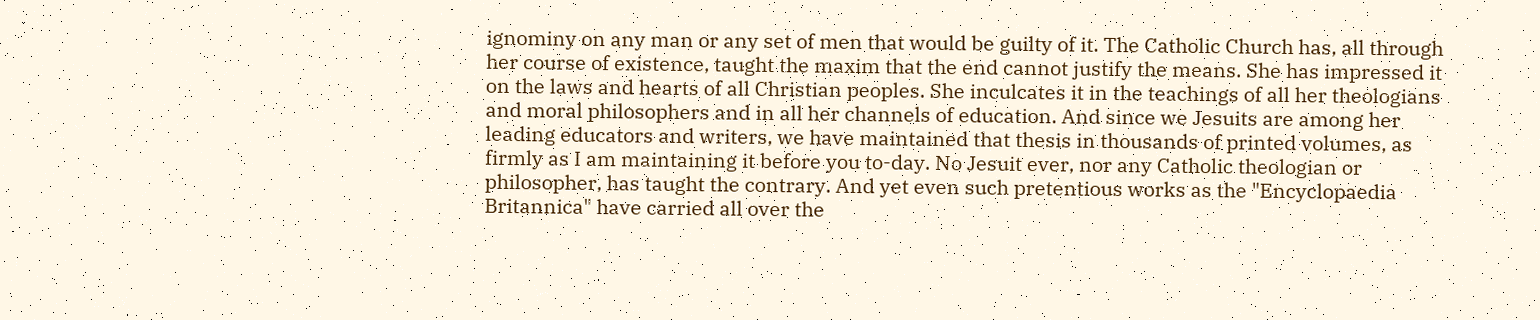ignominy on any man or any set of men that would be guilty of it. The Catholic Church has, all through her course of existence, taught the maxim that the end cannot justify the means. She has impressed it on the laws and hearts of all Christian peoples. She inculcates it in the teachings of all her theologians and moral philosophers and in all her channels of education. And since we Jesuits are among her leading educators and writers, we have maintained that thesis in thousands of printed volumes, as firmly as I am maintaining it before you to-day. No Jesuit ever, nor any Catholic theologian or philosopher, has taught the contrary. And yet even such pretentious works as the "Encyclopaedia Britannica" have carried all over the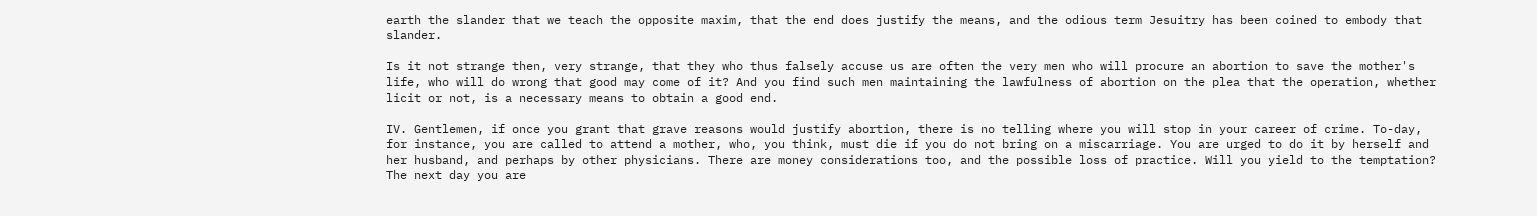earth the slander that we teach the opposite maxim, that the end does justify the means, and the odious term Jesuitry has been coined to embody that slander.

Is it not strange then, very strange, that they who thus falsely accuse us are often the very men who will procure an abortion to save the mother's life, who will do wrong that good may come of it? And you find such men maintaining the lawfulness of abortion on the plea that the operation, whether licit or not, is a necessary means to obtain a good end.

IV. Gentlemen, if once you grant that grave reasons would justify abortion, there is no telling where you will stop in your career of crime. To-day, for instance, you are called to attend a mother, who, you think, must die if you do not bring on a miscarriage. You are urged to do it by herself and her husband, and perhaps by other physicians. There are money considerations too, and the possible loss of practice. Will you yield to the temptation? The next day you are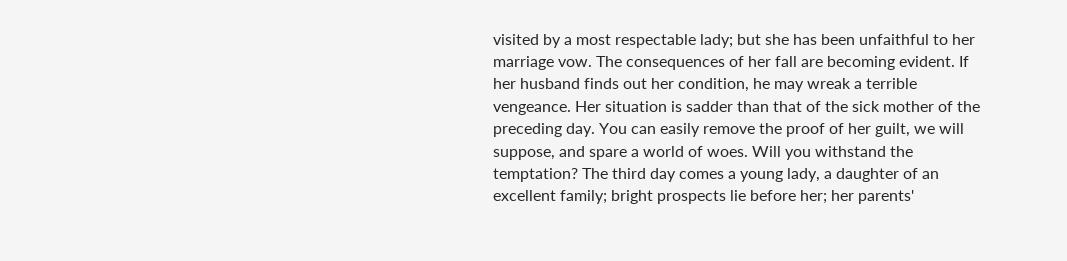visited by a most respectable lady; but she has been unfaithful to her marriage vow. The consequences of her fall are becoming evident. If her husband finds out her condition, he may wreak a terrible vengeance. Her situation is sadder than that of the sick mother of the preceding day. You can easily remove the proof of her guilt, we will suppose, and spare a world of woes. Will you withstand the temptation? The third day comes a young lady, a daughter of an excellent family; bright prospects lie before her; her parents'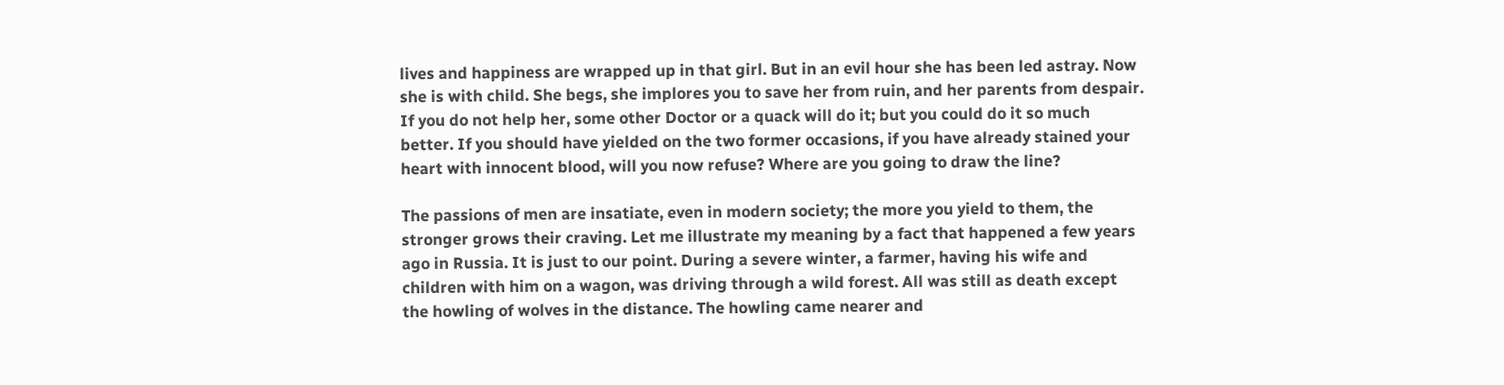lives and happiness are wrapped up in that girl. But in an evil hour she has been led astray. Now she is with child. She begs, she implores you to save her from ruin, and her parents from despair. If you do not help her, some other Doctor or a quack will do it; but you could do it so much better. If you should have yielded on the two former occasions, if you have already stained your heart with innocent blood, will you now refuse? Where are you going to draw the line?

The passions of men are insatiate, even in modern society; the more you yield to them, the stronger grows their craving. Let me illustrate my meaning by a fact that happened a few years ago in Russia. It is just to our point. During a severe winter, a farmer, having his wife and children with him on a wagon, was driving through a wild forest. All was still as death except the howling of wolves in the distance. The howling came nearer and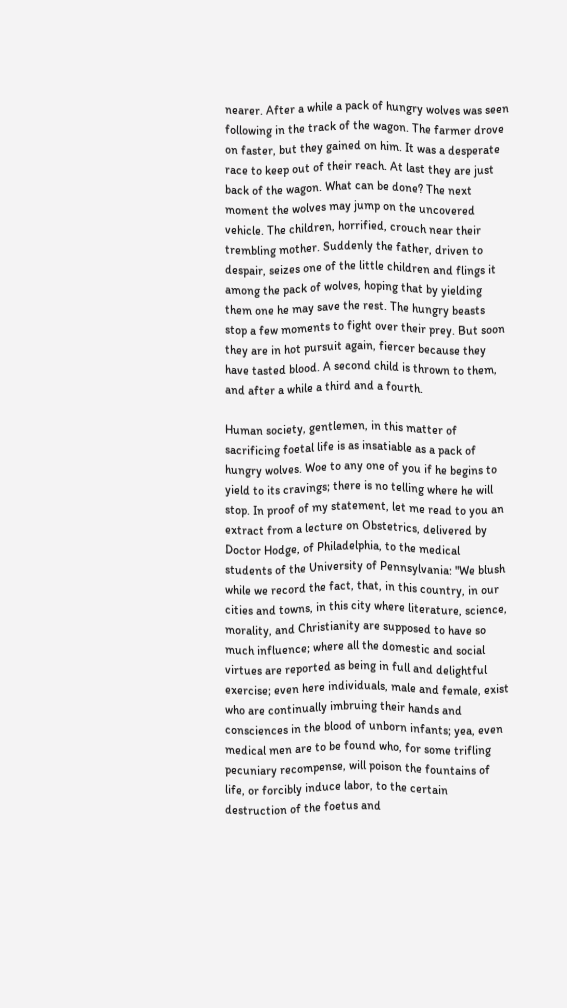nearer. After a while a pack of hungry wolves was seen following in the track of the wagon. The farmer drove on faster, but they gained on him. It was a desperate race to keep out of their reach. At last they are just back of the wagon. What can be done? The next moment the wolves may jump on the uncovered vehicle. The children, horrified, crouch near their trembling mother. Suddenly the father, driven to despair, seizes one of the little children and flings it among the pack of wolves, hoping that by yielding them one he may save the rest. The hungry beasts stop a few moments to fight over their prey. But soon they are in hot pursuit again, fiercer because they have tasted blood. A second child is thrown to them, and after a while a third and a fourth.

Human society, gentlemen, in this matter of sacrificing foetal life is as insatiable as a pack of hungry wolves. Woe to any one of you if he begins to yield to its cravings; there is no telling where he will stop. In proof of my statement, let me read to you an extract from a lecture on Obstetrics, delivered by Doctor Hodge, of Philadelphia, to the medical students of the University of Pennsylvania: "We blush while we record the fact, that, in this country, in our cities and towns, in this city where literature, science, morality, and Christianity are supposed to have so much influence; where all the domestic and social virtues are reported as being in full and delightful exercise; even here individuals, male and female, exist who are continually imbruing their hands and consciences in the blood of unborn infants; yea, even medical men are to be found who, for some trifling pecuniary recompense, will poison the fountains of life, or forcibly induce labor, to the certain destruction of the foetus and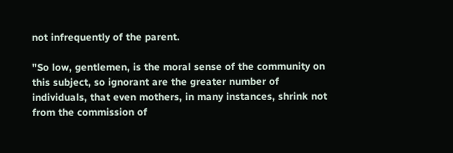not infrequently of the parent.

"So low, gentlemen, is the moral sense of the community on this subject, so ignorant are the greater number of individuals, that even mothers, in many instances, shrink not from the commission of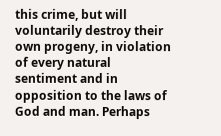this crime, but will voluntarily destroy their own progeny, in violation of every natural sentiment and in opposition to the laws of God and man. Perhaps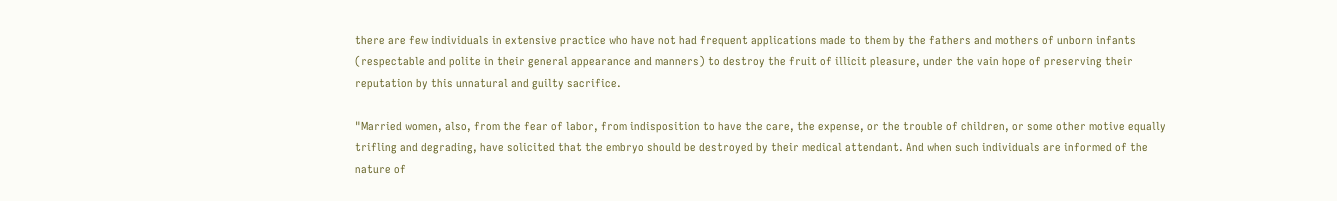there are few individuals in extensive practice who have not had frequent applications made to them by the fathers and mothers of unborn infants (respectable and polite in their general appearance and manners) to destroy the fruit of illicit pleasure, under the vain hope of preserving their reputation by this unnatural and guilty sacrifice.

"Married women, also, from the fear of labor, from indisposition to have the care, the expense, or the trouble of children, or some other motive equally trifling and degrading, have solicited that the embryo should be destroyed by their medical attendant. And when such individuals are informed of the nature of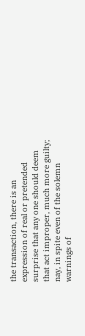the transaction, there is an expression of real or pretended surprise that any one should deem that act improper, much more guilty; nay, in spite even of the solemn warnings of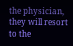the physician, they will resort to the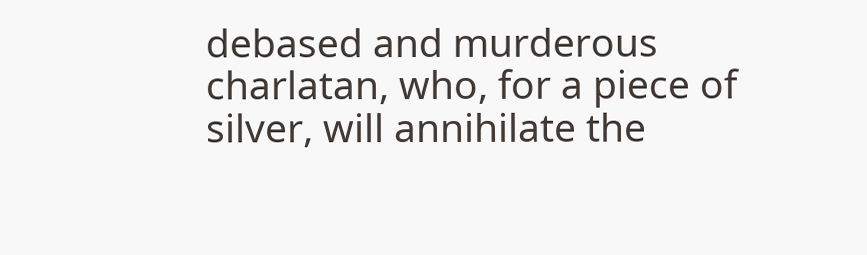debased and murderous charlatan, who, for a piece of silver, will annihilate the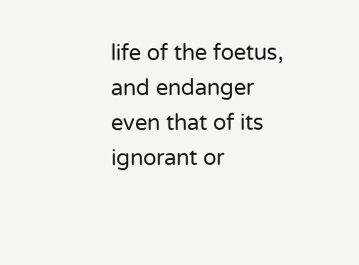life of the foetus, and endanger even that of its ignorant or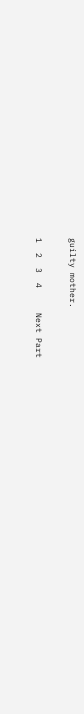guilty mother.

1  2  3  4     Next Part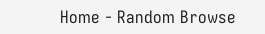Home - Random Browse